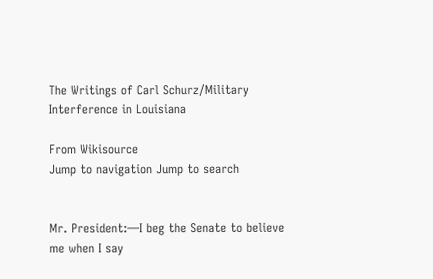The Writings of Carl Schurz/Military Interference in Louisiana

From Wikisource
Jump to navigation Jump to search


Mr. President:—I beg the Senate to believe me when I say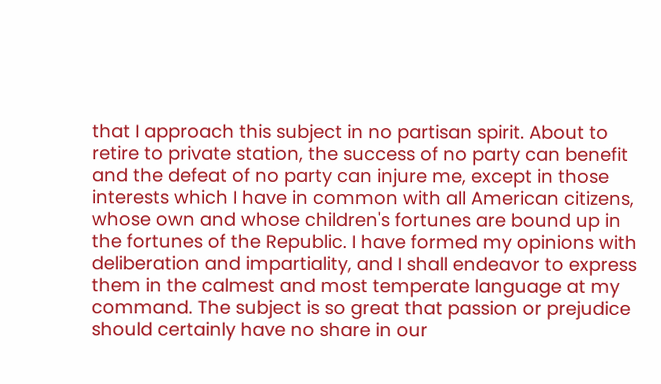that I approach this subject in no partisan spirit. About to retire to private station, the success of no party can benefit and the defeat of no party can injure me, except in those interests which I have in common with all American citizens, whose own and whose children's fortunes are bound up in the fortunes of the Republic. I have formed my opinions with deliberation and impartiality, and I shall endeavor to express them in the calmest and most temperate language at my command. The subject is so great that passion or prejudice should certainly have no share in our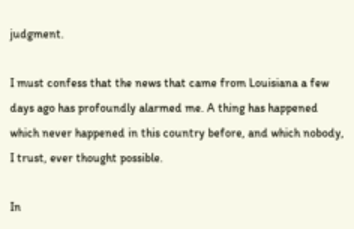judgment.

I must confess that the news that came from Louisiana a few days ago has profoundly alarmed me. A thing has happened which never happened in this country before, and which nobody, I trust, ever thought possible.

In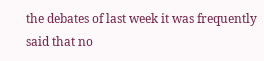the debates of last week it was frequently said that no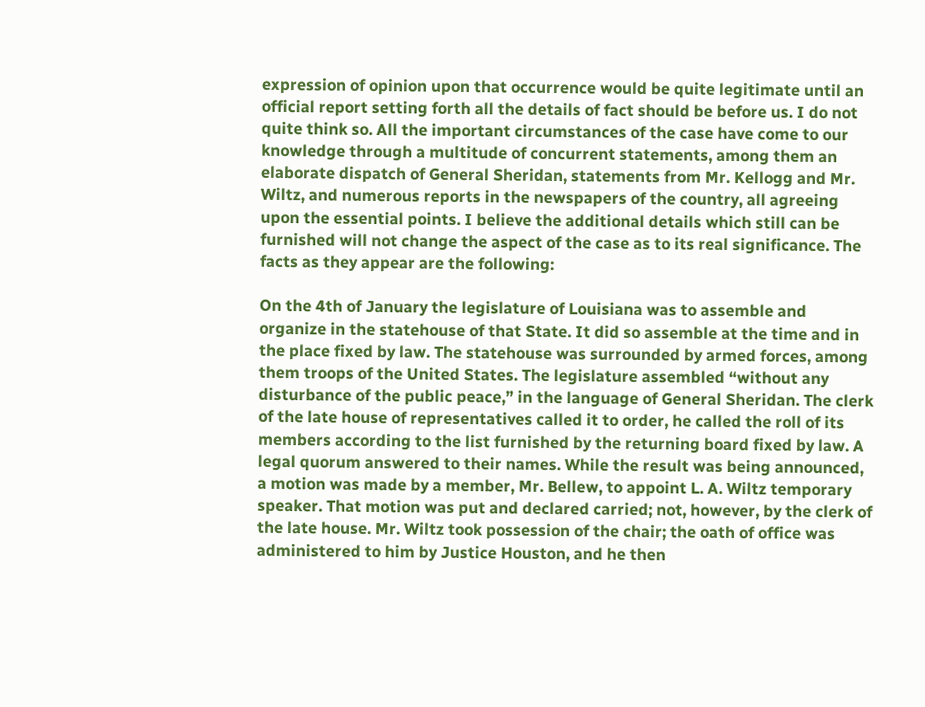expression of opinion upon that occurrence would be quite legitimate until an official report setting forth all the details of fact should be before us. I do not quite think so. All the important circumstances of the case have come to our knowledge through a multitude of concurrent statements, among them an elaborate dispatch of General Sheridan, statements from Mr. Kellogg and Mr. Wiltz, and numerous reports in the newspapers of the country, all agreeing upon the essential points. I believe the additional details which still can be furnished will not change the aspect of the case as to its real significance. The facts as they appear are the following:

On the 4th of January the legislature of Louisiana was to assemble and organize in the statehouse of that State. It did so assemble at the time and in the place fixed by law. The statehouse was surrounded by armed forces, among them troops of the United States. The legislature assembled “without any disturbance of the public peace,” in the language of General Sheridan. The clerk of the late house of representatives called it to order, he called the roll of its members according to the list furnished by the returning board fixed by law. A legal quorum answered to their names. While the result was being announced, a motion was made by a member, Mr. Bellew, to appoint L. A. Wiltz temporary speaker. That motion was put and declared carried; not, however, by the clerk of the late house. Mr. Wiltz took possession of the chair; the oath of office was administered to him by Justice Houston, and he then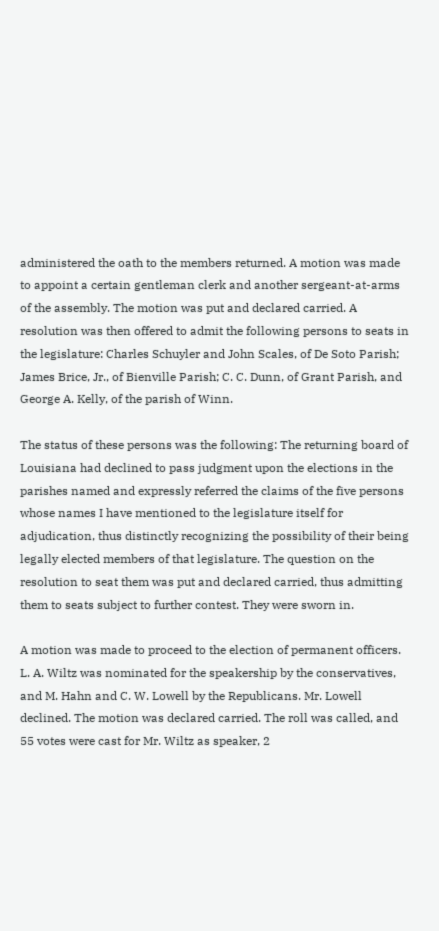administered the oath to the members returned. A motion was made to appoint a certain gentleman clerk and another sergeant-at-arms of the assembly. The motion was put and declared carried. A resolution was then offered to admit the following persons to seats in the legislature: Charles Schuyler and John Scales, of De Soto Parish; James Brice, Jr., of Bienville Parish; C. C. Dunn, of Grant Parish, and George A. Kelly, of the parish of Winn.

The status of these persons was the following: The returning board of Louisiana had declined to pass judgment upon the elections in the parishes named and expressly referred the claims of the five persons whose names I have mentioned to the legislature itself for adjudication, thus distinctly recognizing the possibility of their being legally elected members of that legislature. The question on the resolution to seat them was put and declared carried, thus admitting them to seats subject to further contest. They were sworn in.

A motion was made to proceed to the election of permanent officers. L. A. Wiltz was nominated for the speakership by the conservatives, and M. Hahn and C. W. Lowell by the Republicans. Mr. Lowell declined. The motion was declared carried. The roll was called, and 55 votes were cast for Mr. Wiltz as speaker, 2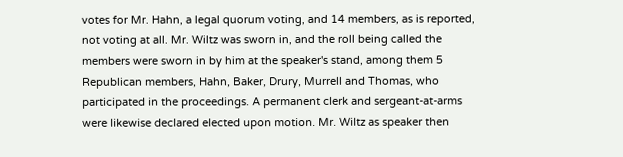votes for Mr. Hahn, a legal quorum voting, and 14 members, as is reported, not voting at all. Mr. Wiltz was sworn in, and the roll being called the members were sworn in by him at the speaker's stand, among them 5 Republican members, Hahn, Baker, Drury, Murrell and Thomas, who participated in the proceedings. A permanent clerk and sergeant-at-arms were likewise declared elected upon motion. Mr. Wiltz as speaker then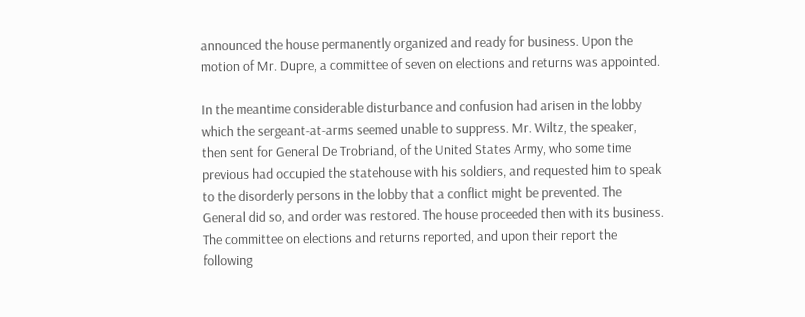announced the house permanently organized and ready for business. Upon the motion of Mr. Dupre, a committee of seven on elections and returns was appointed.

In the meantime considerable disturbance and confusion had arisen in the lobby which the sergeant-at-arms seemed unable to suppress. Mr. Wiltz, the speaker, then sent for General De Trobriand, of the United States Army, who some time previous had occupied the statehouse with his soldiers, and requested him to speak to the disorderly persons in the lobby that a conflict might be prevented. The General did so, and order was restored. The house proceeded then with its business. The committee on elections and returns reported, and upon their report the following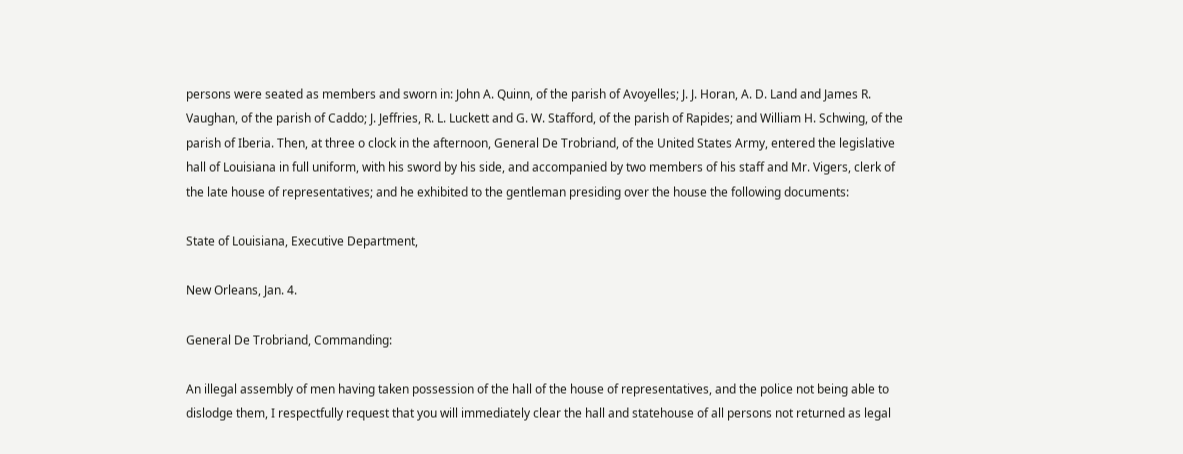persons were seated as members and sworn in: John A. Quinn, of the parish of Avoyelles; J. J. Horan, A. D. Land and James R. Vaughan, of the parish of Caddo; J. Jeffries, R. L. Luckett and G. W. Stafford, of the parish of Rapides; and William H. Schwing, of the parish of Iberia. Then, at three o clock in the afternoon, General De Trobriand, of the United States Army, entered the legislative hall of Louisiana in full uniform, with his sword by his side, and accompanied by two members of his staff and Mr. Vigers, clerk of the late house of representatives; and he exhibited to the gentleman presiding over the house the following documents:

State of Louisiana, Executive Department,

New Orleans, Jan. 4.

General De Trobriand, Commanding:

An illegal assembly of men having taken possession of the hall of the house of representatives, and the police not being able to dislodge them, I respectfully request that you will immediately clear the hall and statehouse of all persons not returned as legal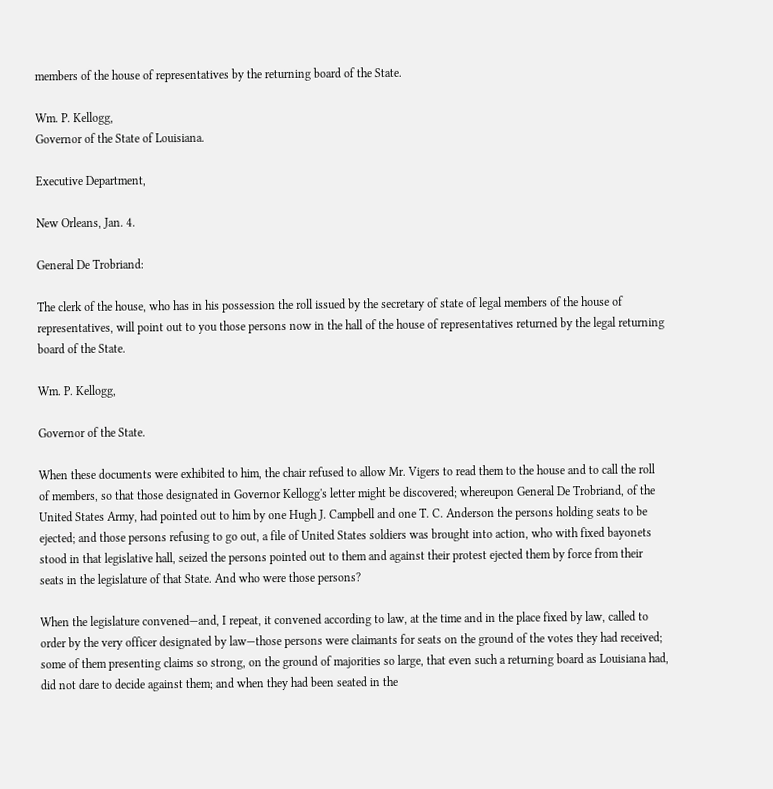members of the house of representatives by the returning board of the State.

Wm. P. Kellogg,
Governor of the State of Louisiana.

Executive Department,

New Orleans, Jan. 4.

General De Trobriand:

The clerk of the house, who has in his possession the roll issued by the secretary of state of legal members of the house of representatives, will point out to you those persons now in the hall of the house of representatives returned by the legal returning board of the State.

Wm. P. Kellogg,

Governor of the State.

When these documents were exhibited to him, the chair refused to allow Mr. Vigers to read them to the house and to call the roll of members, so that those designated in Governor Kellogg's letter might be discovered; whereupon General De Trobriand, of the United States Army, had pointed out to him by one Hugh J. Campbell and one T. C. Anderson the persons holding seats to be ejected; and those persons refusing to go out, a file of United States soldiers was brought into action, who with fixed bayonets stood in that legislative hall, seized the persons pointed out to them and against their protest ejected them by force from their seats in the legislature of that State. And who were those persons?

When the legislature convened—and, I repeat, it convened according to law, at the time and in the place fixed by law, called to order by the very officer designated by law—those persons were claimants for seats on the ground of the votes they had received; some of them presenting claims so strong, on the ground of majorities so large, that even such a returning board as Louisiana had, did not dare to decide against them; and when they had been seated in the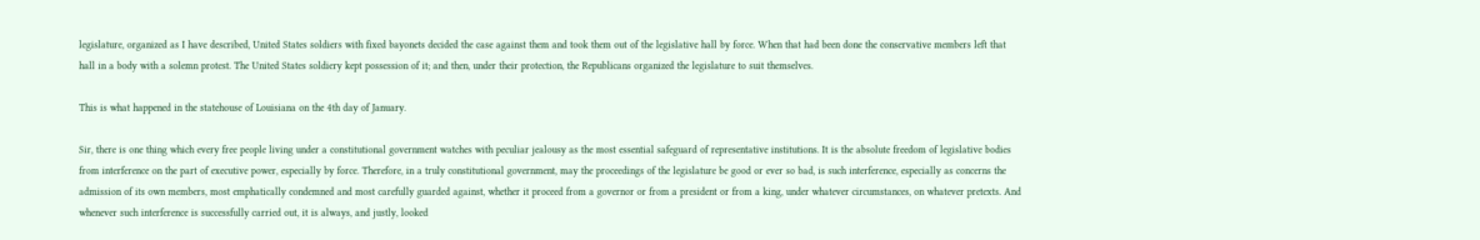legislature, organized as I have described, United States soldiers with fixed bayonets decided the case against them and took them out of the legislative hall by force. When that had been done the conservative members left that hall in a body with a solemn protest. The United States soldiery kept possession of it; and then, under their protection, the Republicans organized the legislature to suit themselves.

This is what happened in the statehouse of Louisiana on the 4th day of January.

Sir, there is one thing which every free people living under a constitutional government watches with peculiar jealousy as the most essential safeguard of representative institutions. It is the absolute freedom of legislative bodies from interference on the part of executive power, especially by force. Therefore, in a truly constitutional government, may the proceedings of the legislature be good or ever so bad, is such interference, especially as concerns the admission of its own members, most emphatically condemned and most carefully guarded against, whether it proceed from a governor or from a president or from a king, under whatever circumstances, on whatever pretexts. And whenever such interference is successfully carried out, it is always, and justly, looked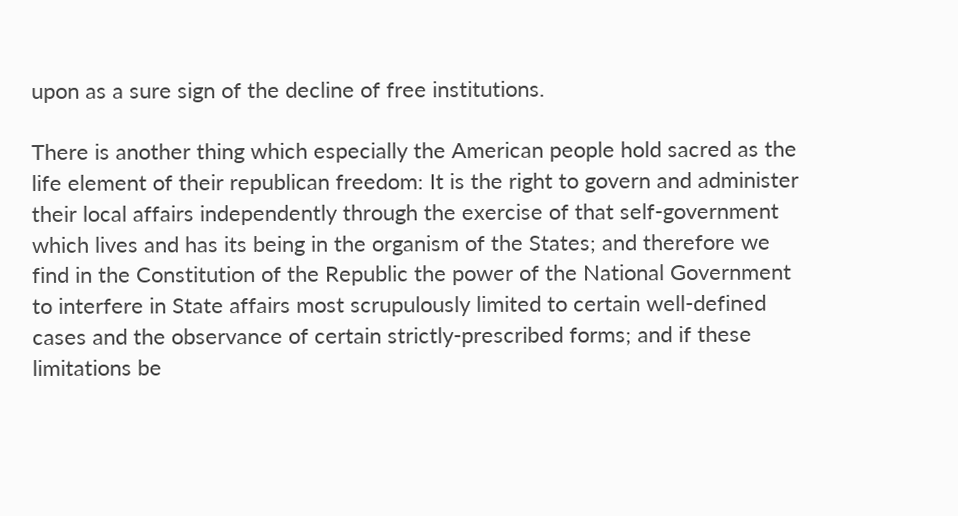upon as a sure sign of the decline of free institutions.

There is another thing which especially the American people hold sacred as the life element of their republican freedom: It is the right to govern and administer their local affairs independently through the exercise of that self-government which lives and has its being in the organism of the States; and therefore we find in the Constitution of the Republic the power of the National Government to interfere in State affairs most scrupulously limited to certain well-defined cases and the observance of certain strictly-prescribed forms; and if these limitations be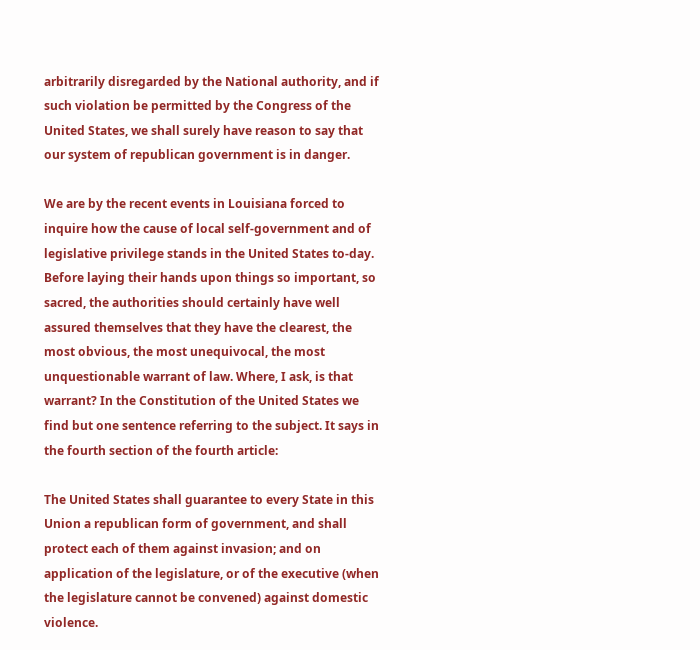arbitrarily disregarded by the National authority, and if such violation be permitted by the Congress of the United States, we shall surely have reason to say that our system of republican government is in danger.

We are by the recent events in Louisiana forced to inquire how the cause of local self-government and of legislative privilege stands in the United States to-day. Before laying their hands upon things so important, so sacred, the authorities should certainly have well assured themselves that they have the clearest, the most obvious, the most unequivocal, the most unquestionable warrant of law. Where, I ask, is that warrant? In the Constitution of the United States we find but one sentence referring to the subject. It says in the fourth section of the fourth article:

The United States shall guarantee to every State in this Union a republican form of government, and shall protect each of them against invasion; and on application of the legislature, or of the executive (when the legislature cannot be convened) against domestic violence.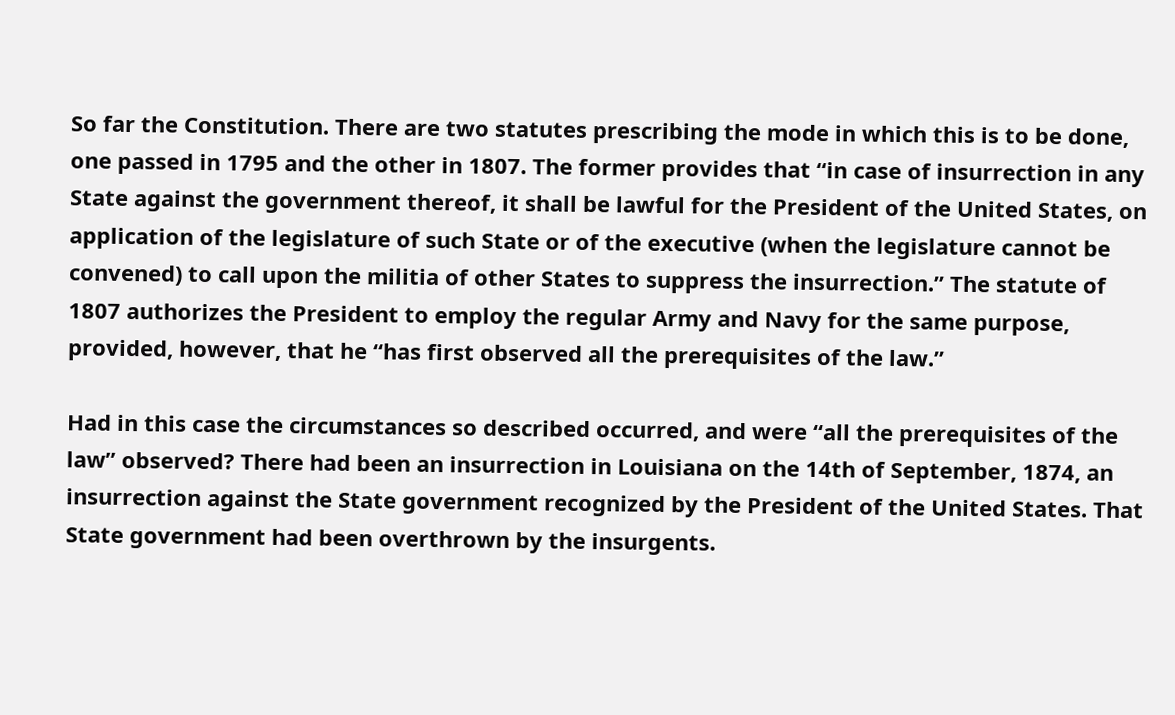So far the Constitution. There are two statutes prescribing the mode in which this is to be done, one passed in 1795 and the other in 1807. The former provides that “in case of insurrection in any State against the government thereof, it shall be lawful for the President of the United States, on application of the legislature of such State or of the executive (when the legislature cannot be convened) to call upon the militia of other States to suppress the insurrection.” The statute of 1807 authorizes the President to employ the regular Army and Navy for the same purpose, provided, however, that he “has first observed all the prerequisites of the law.”

Had in this case the circumstances so described occurred, and were “all the prerequisites of the law” observed? There had been an insurrection in Louisiana on the 14th of September, 1874, an insurrection against the State government recognized by the President of the United States. That State government had been overthrown by the insurgents.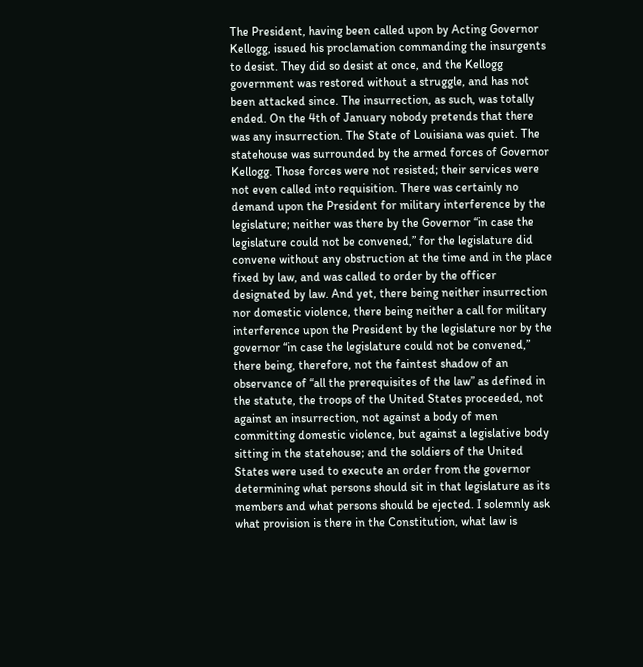The President, having been called upon by Acting Governor Kellogg, issued his proclamation commanding the insurgents to desist. They did so desist at once, and the Kellogg government was restored without a struggle, and has not been attacked since. The insurrection, as such, was totally ended. On the 4th of January nobody pretends that there was any insurrection. The State of Louisiana was quiet. The statehouse was surrounded by the armed forces of Governor Kellogg. Those forces were not resisted; their services were not even called into requisition. There was certainly no demand upon the President for military interference by the legislature; neither was there by the Governor “in case the legislature could not be convened,” for the legislature did convene without any obstruction at the time and in the place fixed by law, and was called to order by the officer designated by law. And yet, there being neither insurrection nor domestic violence, there being neither a call for military interference upon the President by the legislature nor by the governor “in case the legislature could not be convened,” there being, therefore, not the faintest shadow of an observance of “all the prerequisites of the law” as defined in the statute, the troops of the United States proceeded, not against an insurrection, not against a body of men committing domestic violence, but against a legislative body sitting in the statehouse; and the soldiers of the United States were used to execute an order from the governor determining what persons should sit in that legislature as its members and what persons should be ejected. I solemnly ask what provision is there in the Constitution, what law is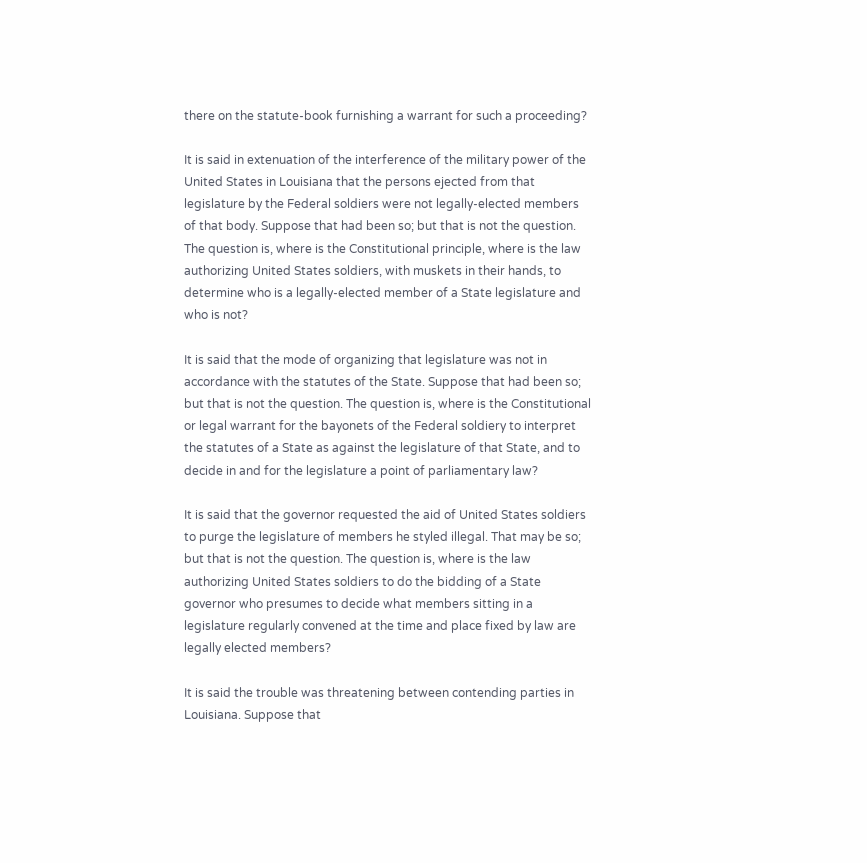there on the statute-book furnishing a warrant for such a proceeding?

It is said in extenuation of the interference of the military power of the United States in Louisiana that the persons ejected from that legislature by the Federal soldiers were not legally-elected members of that body. Suppose that had been so; but that is not the question. The question is, where is the Constitutional principle, where is the law authorizing United States soldiers, with muskets in their hands, to determine who is a legally-elected member of a State legislature and who is not?

It is said that the mode of organizing that legislature was not in accordance with the statutes of the State. Suppose that had been so; but that is not the question. The question is, where is the Constitutional or legal warrant for the bayonets of the Federal soldiery to interpret the statutes of a State as against the legislature of that State, and to decide in and for the legislature a point of parliamentary law?

It is said that the governor requested the aid of United States soldiers to purge the legislature of members he styled illegal. That may be so; but that is not the question. The question is, where is the law authorizing United States soldiers to do the bidding of a State governor who presumes to decide what members sitting in a legislature regularly convened at the time and place fixed by law are legally elected members?

It is said the trouble was threatening between contending parties in Louisiana. Suppose that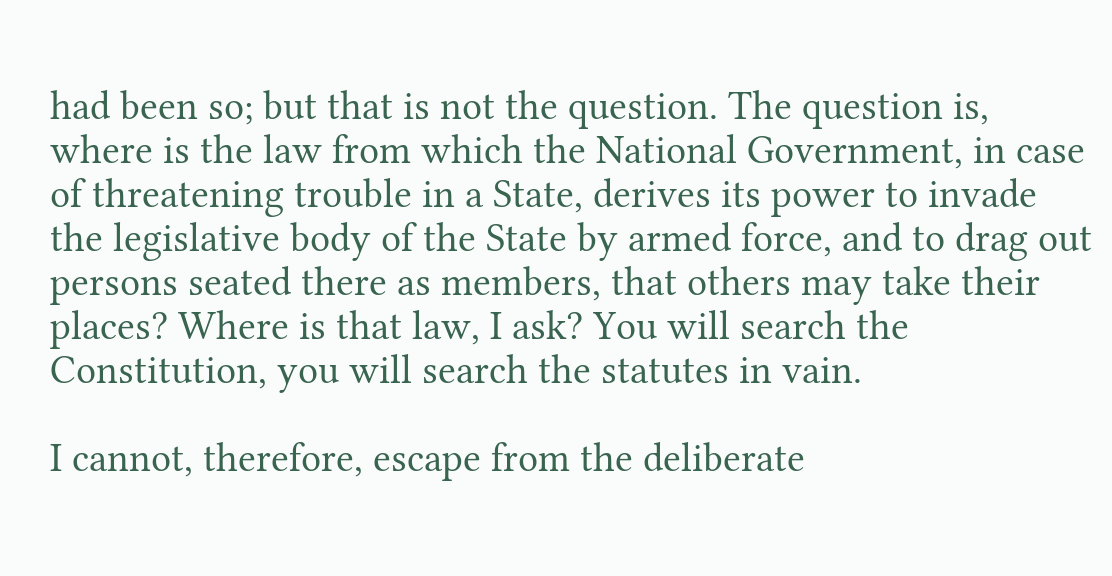had been so; but that is not the question. The question is, where is the law from which the National Government, in case of threatening trouble in a State, derives its power to invade the legislative body of the State by armed force, and to drag out persons seated there as members, that others may take their places? Where is that law, I ask? You will search the Constitution, you will search the statutes in vain.

I cannot, therefore, escape from the deliberate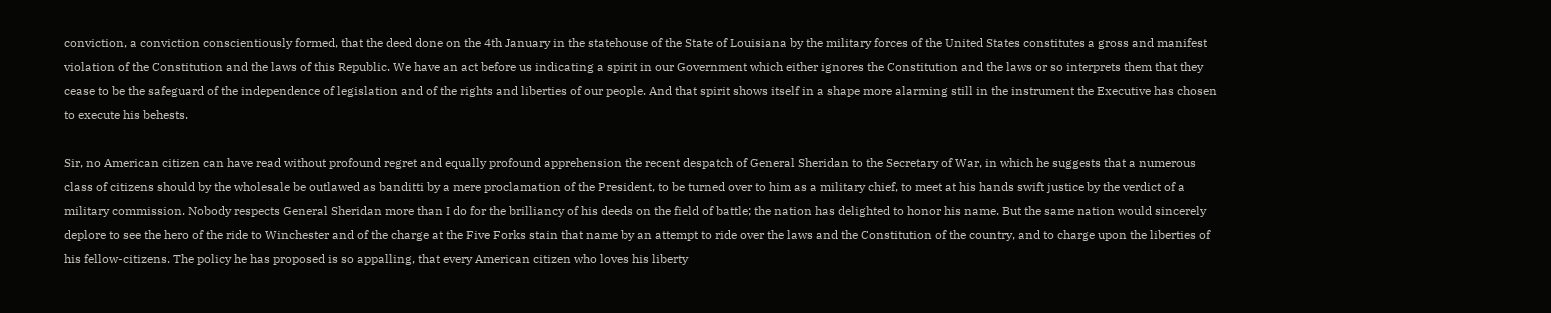conviction, a conviction conscientiously formed, that the deed done on the 4th January in the statehouse of the State of Louisiana by the military forces of the United States constitutes a gross and manifest violation of the Constitution and the laws of this Republic. We have an act before us indicating a spirit in our Government which either ignores the Constitution and the laws or so interprets them that they cease to be the safeguard of the independence of legislation and of the rights and liberties of our people. And that spirit shows itself in a shape more alarming still in the instrument the Executive has chosen to execute his behests.

Sir, no American citizen can have read without profound regret and equally profound apprehension the recent despatch of General Sheridan to the Secretary of War, in which he suggests that a numerous class of citizens should by the wholesale be outlawed as banditti by a mere proclamation of the President, to be turned over to him as a military chief, to meet at his hands swift justice by the verdict of a military commission. Nobody respects General Sheridan more than I do for the brilliancy of his deeds on the field of battle; the nation has delighted to honor his name. But the same nation would sincerely deplore to see the hero of the ride to Winchester and of the charge at the Five Forks stain that name by an attempt to ride over the laws and the Constitution of the country, and to charge upon the liberties of his fellow-citizens. The policy he has proposed is so appalling, that every American citizen who loves his liberty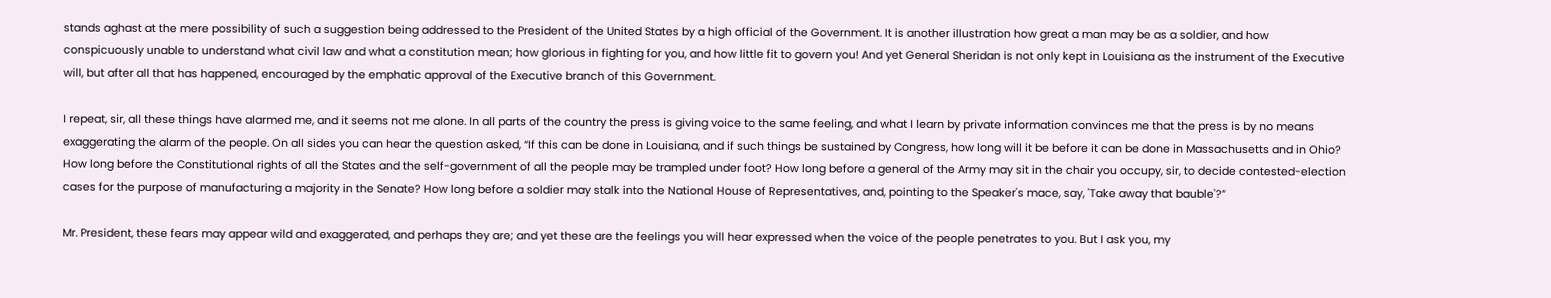stands aghast at the mere possibility of such a suggestion being addressed to the President of the United States by a high official of the Government. It is another illustration how great a man may be as a soldier, and how conspicuously unable to understand what civil law and what a constitution mean; how glorious in fighting for you, and how little fit to govern you! And yet General Sheridan is not only kept in Louisiana as the instrument of the Executive will, but after all that has happened, encouraged by the emphatic approval of the Executive branch of this Government.

I repeat, sir, all these things have alarmed me, and it seems not me alone. In all parts of the country the press is giving voice to the same feeling, and what I learn by private information convinces me that the press is by no means exaggerating the alarm of the people. On all sides you can hear the question asked, “If this can be done in Louisiana, and if such things be sustained by Congress, how long will it be before it can be done in Massachusetts and in Ohio? How long before the Constitutional rights of all the States and the self-government of all the people may be trampled under foot? How long before a general of the Army may sit in the chair you occupy, sir, to decide contested-election cases for the purpose of manufacturing a majority in the Senate? How long before a soldier may stalk into the National House of Representatives, and, pointing to the Speaker's mace, say, 'Take away that bauble'?”

Mr. President, these fears may appear wild and exaggerated, and perhaps they are; and yet these are the feelings you will hear expressed when the voice of the people penetrates to you. But I ask you, my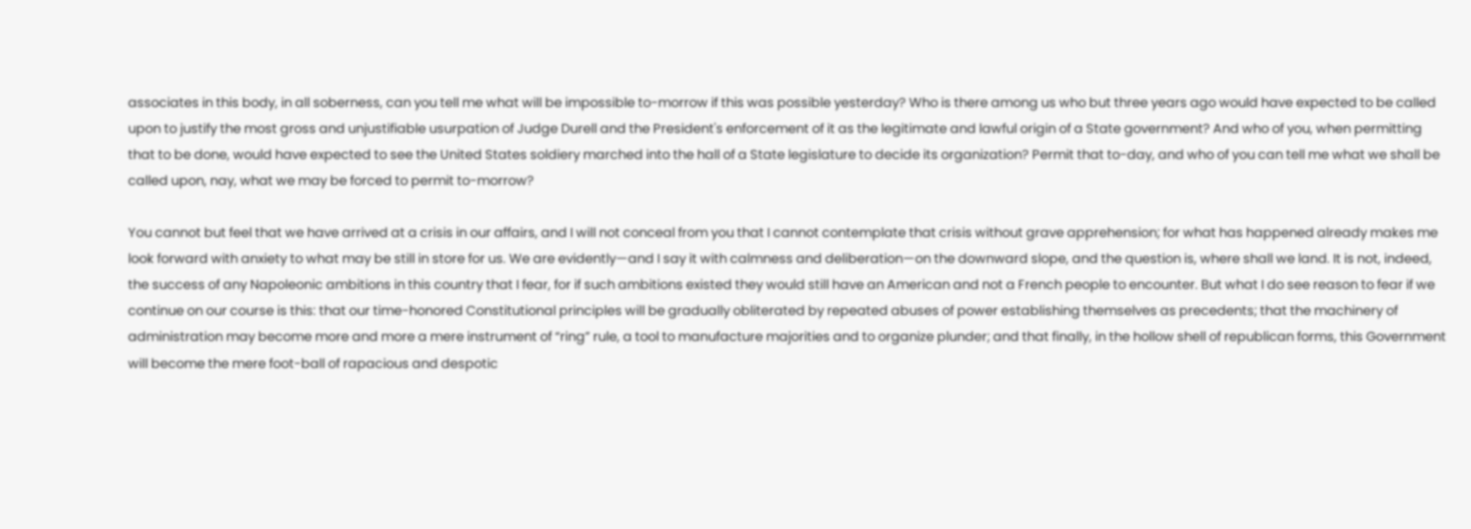associates in this body, in all soberness, can you tell me what will be impossible to-morrow if this was possible yesterday? Who is there among us who but three years ago would have expected to be called upon to justify the most gross and unjustifiable usurpation of Judge Durell and the President's enforcement of it as the legitimate and lawful origin of a State government? And who of you, when permitting that to be done, would have expected to see the United States soldiery marched into the hall of a State legislature to decide its organization? Permit that to-day, and who of you can tell me what we shall be called upon, nay, what we may be forced to permit to-morrow?

You cannot but feel that we have arrived at a crisis in our affairs, and I will not conceal from you that I cannot contemplate that crisis without grave apprehension; for what has happened already makes me look forward with anxiety to what may be still in store for us. We are evidently—and I say it with calmness and deliberation—on the downward slope, and the question is, where shall we land. It is not, indeed, the success of any Napoleonic ambitions in this country that I fear, for if such ambitions existed they would still have an American and not a French people to encounter. But what I do see reason to fear if we continue on our course is this: that our time-honored Constitutional principles will be gradually obliterated by repeated abuses of power establishing themselves as precedents; that the machinery of administration may become more and more a mere instrument of “ring” rule, a tool to manufacture majorities and to organize plunder; and that finally, in the hollow shell of republican forms, this Government will become the mere foot-ball of rapacious and despotic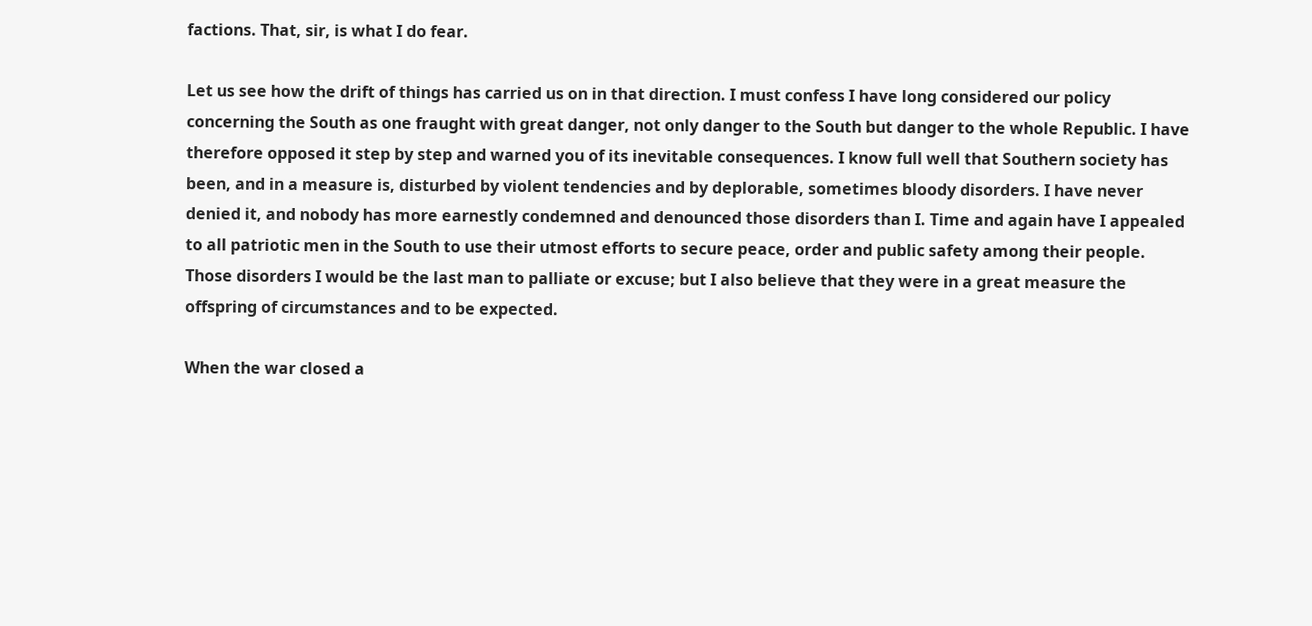factions. That, sir, is what I do fear.

Let us see how the drift of things has carried us on in that direction. I must confess I have long considered our policy concerning the South as one fraught with great danger, not only danger to the South but danger to the whole Republic. I have therefore opposed it step by step and warned you of its inevitable consequences. I know full well that Southern society has been, and in a measure is, disturbed by violent tendencies and by deplorable, sometimes bloody disorders. I have never denied it, and nobody has more earnestly condemned and denounced those disorders than I. Time and again have I appealed to all patriotic men in the South to use their utmost efforts to secure peace, order and public safety among their people. Those disorders I would be the last man to palliate or excuse; but I also believe that they were in a great measure the offspring of circumstances and to be expected.

When the war closed a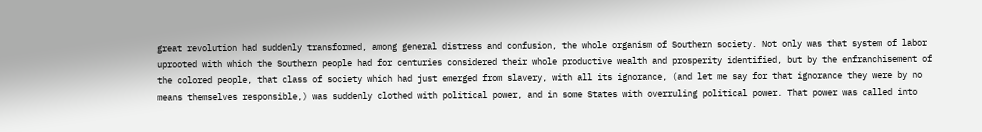great revolution had suddenly transformed, among general distress and confusion, the whole organism of Southern society. Not only was that system of labor uprooted with which the Southern people had for centuries considered their whole productive wealth and prosperity identified, but by the enfranchisement of the colored people, that class of society which had just emerged from slavery, with all its ignorance, (and let me say for that ignorance they were by no means themselves responsible,) was suddenly clothed with political power, and in some States with overruling political power. That power was called into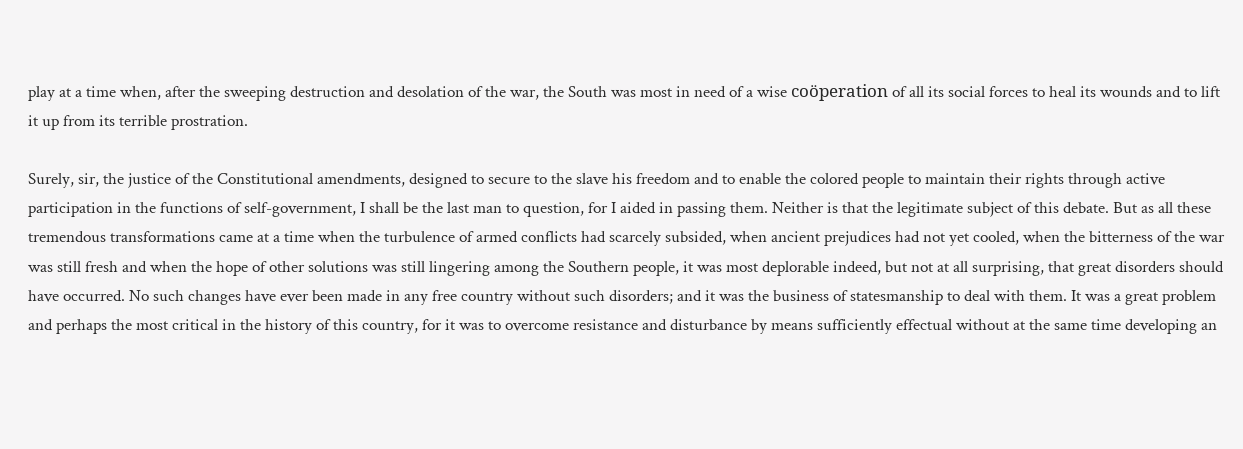play at a time when, after the sweeping destruction and desolation of the war, the South was most in need of a wise coöperation of all its social forces to heal its wounds and to lift it up from its terrible prostration.

Surely, sir, the justice of the Constitutional amendments, designed to secure to the slave his freedom and to enable the colored people to maintain their rights through active participation in the functions of self-government, I shall be the last man to question, for I aided in passing them. Neither is that the legitimate subject of this debate. But as all these tremendous transformations came at a time when the turbulence of armed conflicts had scarcely subsided, when ancient prejudices had not yet cooled, when the bitterness of the war was still fresh and when the hope of other solutions was still lingering among the Southern people, it was most deplorable indeed, but not at all surprising, that great disorders should have occurred. No such changes have ever been made in any free country without such disorders; and it was the business of statesmanship to deal with them. It was a great problem and perhaps the most critical in the history of this country, for it was to overcome resistance and disturbance by means sufficiently effectual without at the same time developing an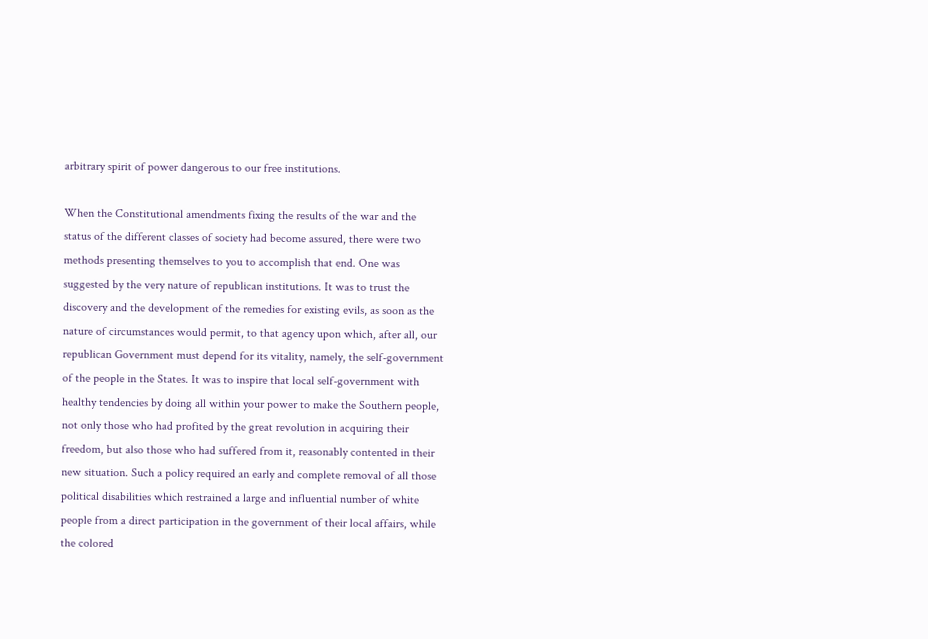arbitrary spirit of power dangerous to our free institutions.

When the Constitutional amendments fixing the results of the war and the status of the different classes of society had become assured, there were two methods presenting themselves to you to accomplish that end. One was suggested by the very nature of republican institutions. It was to trust the discovery and the development of the remedies for existing evils, as soon as the nature of circumstances would permit, to that agency upon which, after all, our republican Government must depend for its vitality, namely, the self-government of the people in the States. It was to inspire that local self-government with healthy tendencies by doing all within your power to make the Southern people, not only those who had profited by the great revolution in acquiring their freedom, but also those who had suffered from it, reasonably contented in their new situation. Such a policy required an early and complete removal of all those political disabilities which restrained a large and influential number of white people from a direct participation in the government of their local affairs, while the colored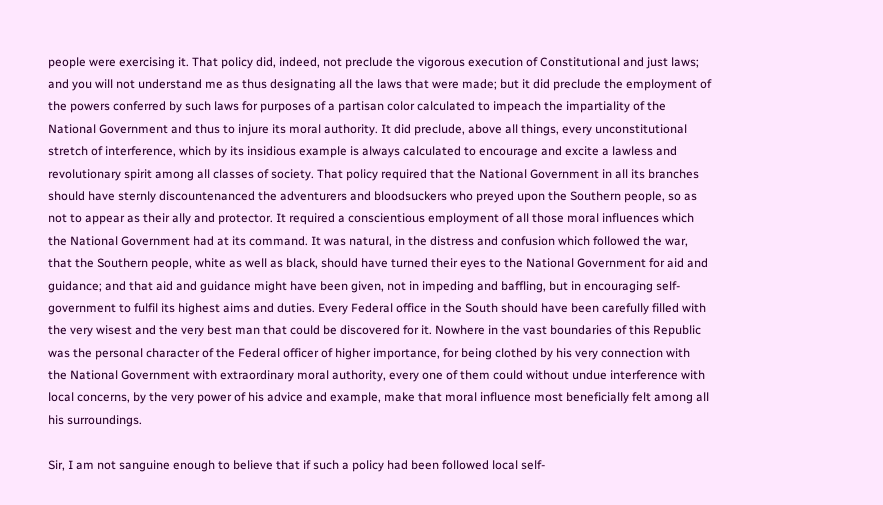people were exercising it. That policy did, indeed, not preclude the vigorous execution of Constitutional and just laws; and you will not understand me as thus designating all the laws that were made; but it did preclude the employment of the powers conferred by such laws for purposes of a partisan color calculated to impeach the impartiality of the National Government and thus to injure its moral authority. It did preclude, above all things, every unconstitutional stretch of interference, which by its insidious example is always calculated to encourage and excite a lawless and revolutionary spirit among all classes of society. That policy required that the National Government in all its branches should have sternly discountenanced the adventurers and bloodsuckers who preyed upon the Southern people, so as not to appear as their ally and protector. It required a conscientious employment of all those moral influences which the National Government had at its command. It was natural, in the distress and confusion which followed the war, that the Southern people, white as well as black, should have turned their eyes to the National Government for aid and guidance; and that aid and guidance might have been given, not in impeding and baffling, but in encouraging self-government to fulfil its highest aims and duties. Every Federal office in the South should have been carefully filled with the very wisest and the very best man that could be discovered for it. Nowhere in the vast boundaries of this Republic was the personal character of the Federal officer of higher importance, for being clothed by his very connection with the National Government with extraordinary moral authority, every one of them could without undue interference with local concerns, by the very power of his advice and example, make that moral influence most beneficially felt among all his surroundings.

Sir, I am not sanguine enough to believe that if such a policy had been followed local self-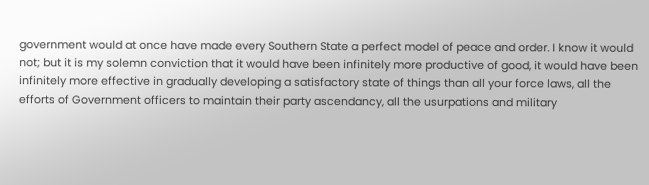government would at once have made every Southern State a perfect model of peace and order. I know it would not; but it is my solemn conviction that it would have been infinitely more productive of good, it would have been infinitely more effective in gradually developing a satisfactory state of things than all your force laws, all the efforts of Government officers to maintain their party ascendancy, all the usurpations and military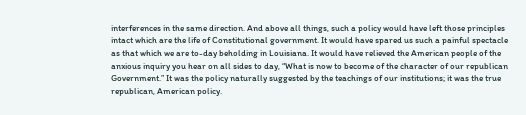interferences in the same direction. And above all things, such a policy would have left those principles intact which are the life of Constitutional government. It would have spared us such a painful spectacle as that which we are to-day beholding in Louisiana. It would have relieved the American people of the anxious inquiry you hear on all sides to day, “What is now to become of the character of our republican Government.” It was the policy naturally suggested by the teachings of our institutions; it was the true republican, American policy.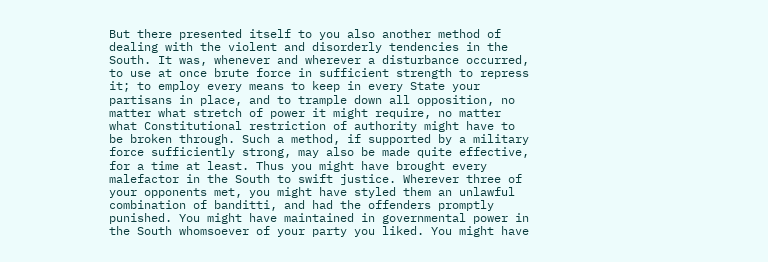But there presented itself to you also another method of dealing with the violent and disorderly tendencies in the South. It was, whenever and wherever a disturbance occurred, to use at once brute force in sufficient strength to repress it; to employ every means to keep in every State your partisans in place, and to trample down all opposition, no matter what stretch of power it might require, no matter what Constitutional restriction of authority might have to be broken through. Such a method, if supported by a military force sufficiently strong, may also be made quite effective, for a time at least. Thus you might have brought every malefactor in the South to swift justice. Wherever three of your opponents met, you might have styled them an unlawful combination of banditti, and had the offenders promptly punished. You might have maintained in governmental power in the South whomsoever of your party you liked. You might have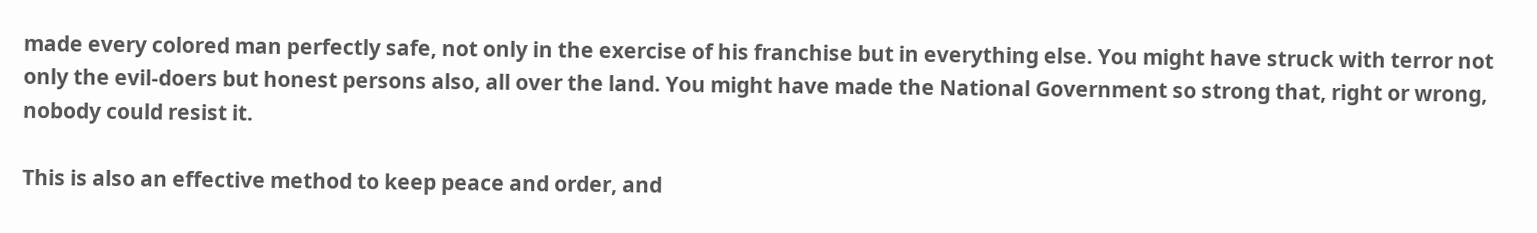made every colored man perfectly safe, not only in the exercise of his franchise but in everything else. You might have struck with terror not only the evil-doers but honest persons also, all over the land. You might have made the National Government so strong that, right or wrong, nobody could resist it.

This is also an effective method to keep peace and order, and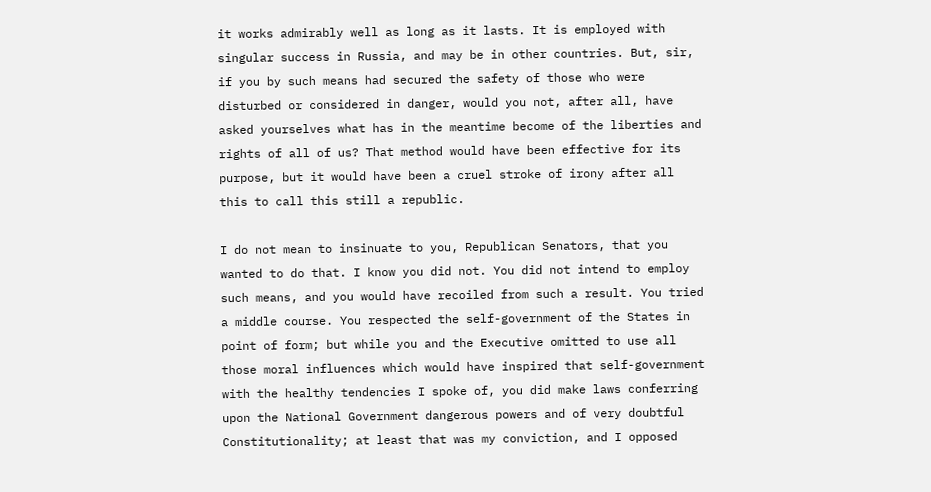it works admirably well as long as it lasts. It is employed with singular success in Russia, and may be in other countries. But, sir, if you by such means had secured the safety of those who were disturbed or considered in danger, would you not, after all, have asked yourselves what has in the meantime become of the liberties and rights of all of us? That method would have been effective for its purpose, but it would have been a cruel stroke of irony after all this to call this still a republic.

I do not mean to insinuate to you, Republican Senators, that you wanted to do that. I know you did not. You did not intend to employ such means, and you would have recoiled from such a result. You tried a middle course. You respected the self-government of the States in point of form; but while you and the Executive omitted to use all those moral influences which would have inspired that self-government with the healthy tendencies I spoke of, you did make laws conferring upon the National Government dangerous powers and of very doubtful Constitutionality; at least that was my conviction, and I opposed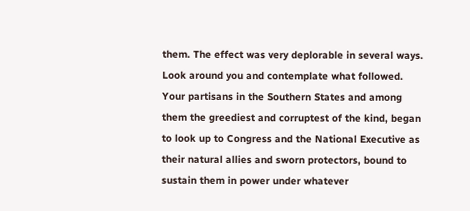them. The effect was very deplorable in several ways. Look around you and contemplate what followed. Your partisans in the Southern States and among them the greediest and corruptest of the kind, began to look up to Congress and the National Executive as their natural allies and sworn protectors, bound to sustain them in power under whatever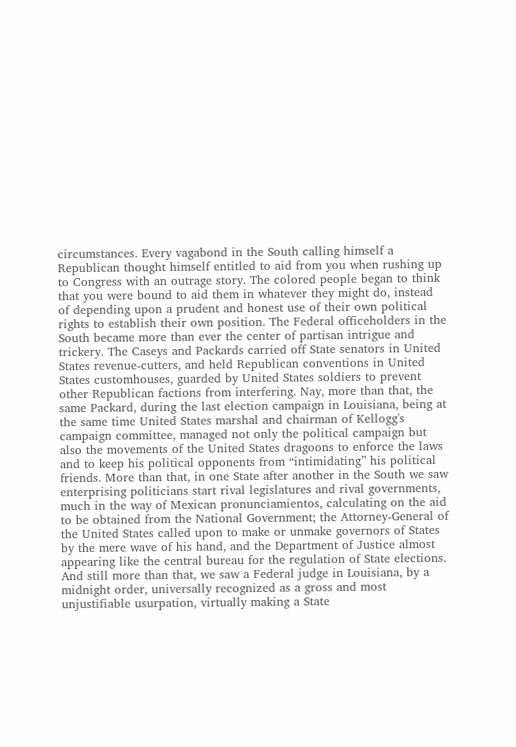circumstances. Every vagabond in the South calling himself a Republican thought himself entitled to aid from you when rushing up to Congress with an outrage story. The colored people began to think that you were bound to aid them in whatever they might do, instead of depending upon a prudent and honest use of their own political rights to establish their own position. The Federal officeholders in the South became more than ever the center of partisan intrigue and trickery. The Caseys and Packards carried off State senators in United States revenue-cutters, and held Republican conventions in United States customhouses, guarded by United States soldiers to prevent other Republican factions from interfering. Nay, more than that, the same Packard, during the last election campaign in Louisiana, being at the same time United States marshal and chairman of Kellogg's campaign committee, managed not only the political campaign but also the movements of the United States dragoons to enforce the laws and to keep his political opponents from “intimidating” his political friends. More than that, in one State after another in the South we saw enterprising politicians start rival legislatures and rival governments, much in the way of Mexican pronunciamientos, calculating on the aid to be obtained from the National Government; the Attorney-General of the United States called upon to make or unmake governors of States by the mere wave of his hand, and the Department of Justice almost appearing like the central bureau for the regulation of State elections. And still more than that, we saw a Federal judge in Louisiana, by a midnight order, universally recognized as a gross and most unjustifiable usurpation, virtually making a State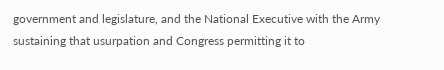government and legislature, and the National Executive with the Army sustaining that usurpation and Congress permitting it to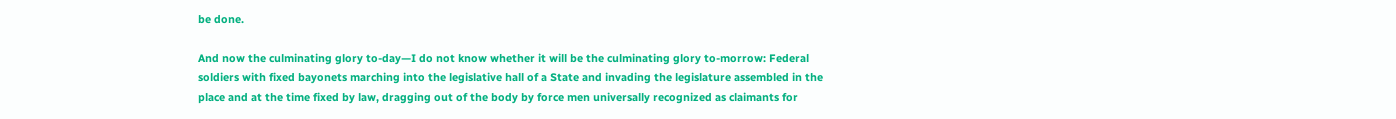be done.

And now the culminating glory to-day—I do not know whether it will be the culminating glory to-morrow: Federal soldiers with fixed bayonets marching into the legislative hall of a State and invading the legislature assembled in the place and at the time fixed by law, dragging out of the body by force men universally recognized as claimants for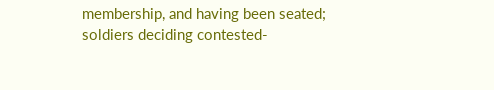membership, and having been seated; soldiers deciding contested-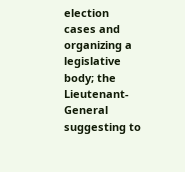election cases and organizing a legislative body; the Lieutenant-General suggesting to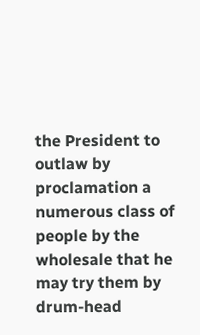the President to outlaw by proclamation a numerous class of people by the wholesale that he may try them by drum-head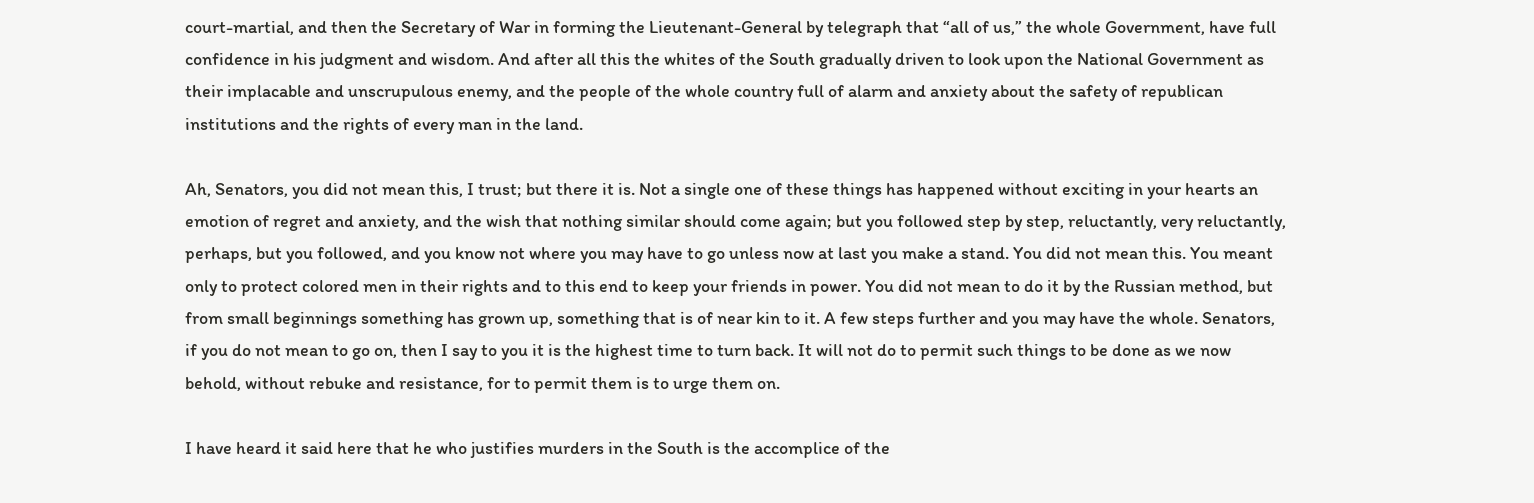court-martial, and then the Secretary of War in forming the Lieutenant-General by telegraph that “all of us,” the whole Government, have full confidence in his judgment and wisdom. And after all this the whites of the South gradually driven to look upon the National Government as their implacable and unscrupulous enemy, and the people of the whole country full of alarm and anxiety about the safety of republican institutions and the rights of every man in the land.

Ah, Senators, you did not mean this, I trust; but there it is. Not a single one of these things has happened without exciting in your hearts an emotion of regret and anxiety, and the wish that nothing similar should come again; but you followed step by step, reluctantly, very reluctantly, perhaps, but you followed, and you know not where you may have to go unless now at last you make a stand. You did not mean this. You meant only to protect colored men in their rights and to this end to keep your friends in power. You did not mean to do it by the Russian method, but from small beginnings something has grown up, something that is of near kin to it. A few steps further and you may have the whole. Senators, if you do not mean to go on, then I say to you it is the highest time to turn back. It will not do to permit such things to be done as we now behold, without rebuke and resistance, for to permit them is to urge them on.

I have heard it said here that he who justifies murders in the South is the accomplice of the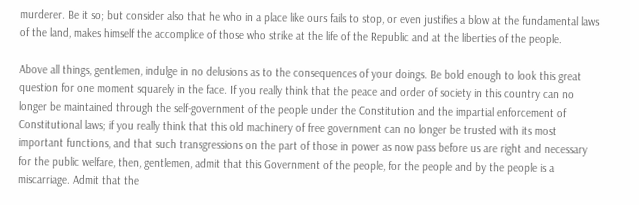murderer. Be it so; but consider also that he who in a place like ours fails to stop, or even justifies a blow at the fundamental laws of the land, makes himself the accomplice of those who strike at the life of the Republic and at the liberties of the people.

Above all things, gentlemen, indulge in no delusions as to the consequences of your doings. Be bold enough to look this great question for one moment squarely in the face. If you really think that the peace and order of society in this country can no longer be maintained through the self-government of the people under the Constitution and the impartial enforcement of Constitutional laws; if you really think that this old machinery of free government can no longer be trusted with its most important functions, and that such transgressions on the part of those in power as now pass before us are right and necessary for the public welfare, then, gentlemen, admit that this Government of the people, for the people and by the people is a miscarriage. Admit that the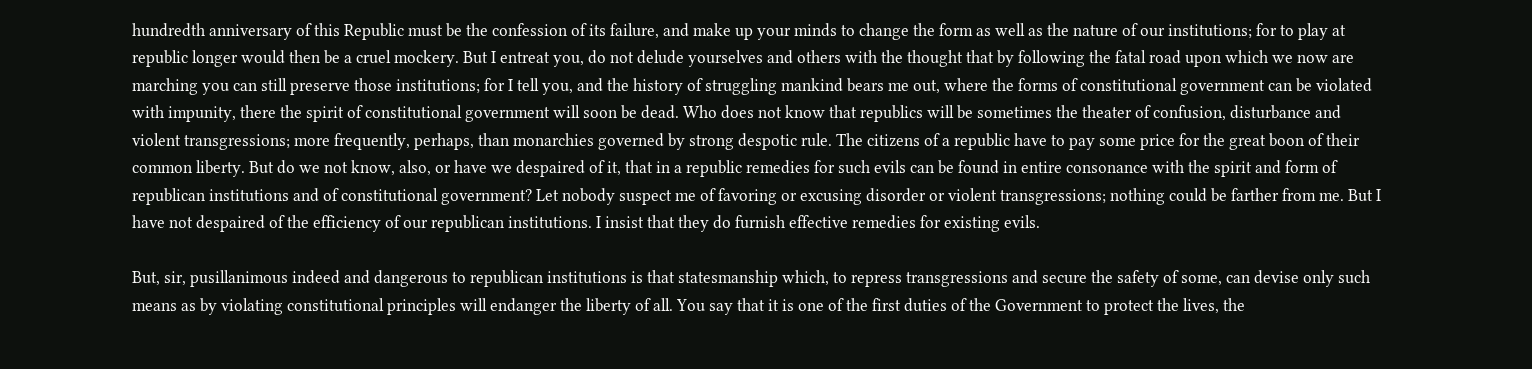hundredth anniversary of this Republic must be the confession of its failure, and make up your minds to change the form as well as the nature of our institutions; for to play at republic longer would then be a cruel mockery. But I entreat you, do not delude yourselves and others with the thought that by following the fatal road upon which we now are marching you can still preserve those institutions; for I tell you, and the history of struggling mankind bears me out, where the forms of constitutional government can be violated with impunity, there the spirit of constitutional government will soon be dead. Who does not know that republics will be sometimes the theater of confusion, disturbance and violent transgressions; more frequently, perhaps, than monarchies governed by strong despotic rule. The citizens of a republic have to pay some price for the great boon of their common liberty. But do we not know, also, or have we despaired of it, that in a republic remedies for such evils can be found in entire consonance with the spirit and form of republican institutions and of constitutional government? Let nobody suspect me of favoring or excusing disorder or violent transgressions; nothing could be farther from me. But I have not despaired of the efficiency of our republican institutions. I insist that they do furnish effective remedies for existing evils.

But, sir, pusillanimous indeed and dangerous to republican institutions is that statesmanship which, to repress transgressions and secure the safety of some, can devise only such means as by violating constitutional principles will endanger the liberty of all. You say that it is one of the first duties of the Government to protect the lives, the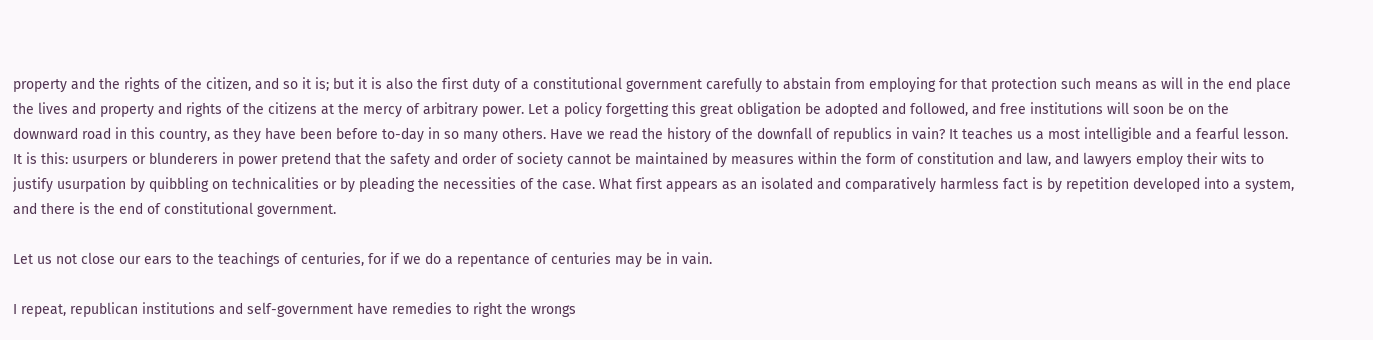property and the rights of the citizen, and so it is; but it is also the first duty of a constitutional government carefully to abstain from employing for that protection such means as will in the end place the lives and property and rights of the citizens at the mercy of arbitrary power. Let a policy forgetting this great obligation be adopted and followed, and free institutions will soon be on the downward road in this country, as they have been before to-day in so many others. Have we read the history of the downfall of republics in vain? It teaches us a most intelligible and a fearful lesson. It is this: usurpers or blunderers in power pretend that the safety and order of society cannot be maintained by measures within the form of constitution and law, and lawyers employ their wits to justify usurpation by quibbling on technicalities or by pleading the necessities of the case. What first appears as an isolated and comparatively harmless fact is by repetition developed into a system, and there is the end of constitutional government.

Let us not close our ears to the teachings of centuries, for if we do a repentance of centuries may be in vain.

I repeat, republican institutions and self-government have remedies to right the wrongs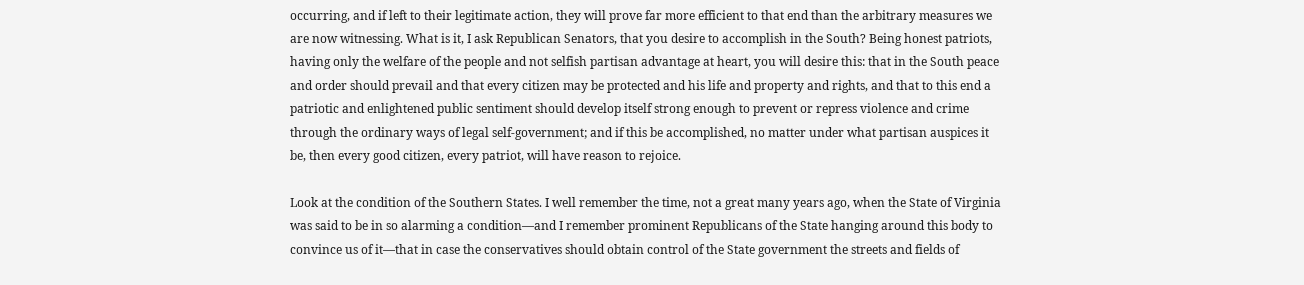occurring, and if left to their legitimate action, they will prove far more efficient to that end than the arbitrary measures we are now witnessing. What is it, I ask Republican Senators, that you desire to accomplish in the South? Being honest patriots, having only the welfare of the people and not selfish partisan advantage at heart, you will desire this: that in the South peace and order should prevail and that every citizen may be protected and his life and property and rights, and that to this end a patriotic and enlightened public sentiment should develop itself strong enough to prevent or repress violence and crime through the ordinary ways of legal self-government; and if this be accomplished, no matter under what partisan auspices it be, then every good citizen, every patriot, will have reason to rejoice.

Look at the condition of the Southern States. I well remember the time, not a great many years ago, when the State of Virginia was said to be in so alarming a condition—and I remember prominent Republicans of the State hanging around this body to convince us of it—that in case the conservatives should obtain control of the State government the streets and fields of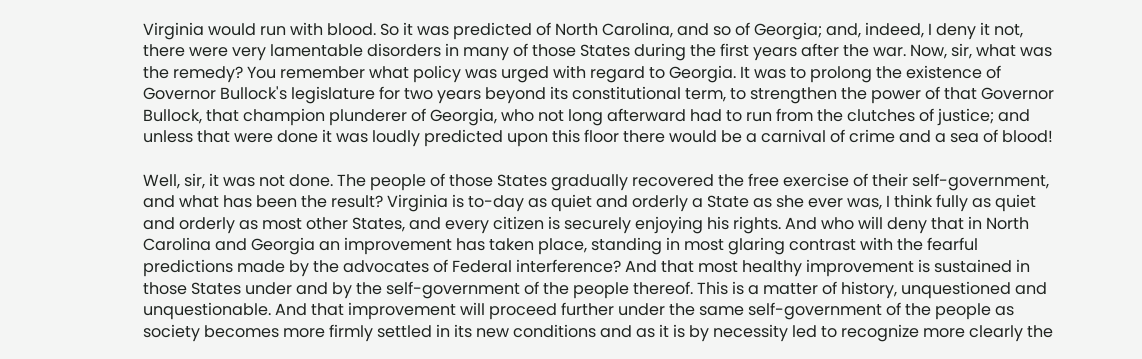Virginia would run with blood. So it was predicted of North Carolina, and so of Georgia; and, indeed, I deny it not, there were very lamentable disorders in many of those States during the first years after the war. Now, sir, what was the remedy? You remember what policy was urged with regard to Georgia. It was to prolong the existence of Governor Bullock's legislature for two years beyond its constitutional term, to strengthen the power of that Governor Bullock, that champion plunderer of Georgia, who not long afterward had to run from the clutches of justice; and unless that were done it was loudly predicted upon this floor there would be a carnival of crime and a sea of blood!

Well, sir, it was not done. The people of those States gradually recovered the free exercise of their self-government, and what has been the result? Virginia is to-day as quiet and orderly a State as she ever was, I think fully as quiet and orderly as most other States, and every citizen is securely enjoying his rights. And who will deny that in North Carolina and Georgia an improvement has taken place, standing in most glaring contrast with the fearful predictions made by the advocates of Federal interference? And that most healthy improvement is sustained in those States under and by the self-government of the people thereof. This is a matter of history, unquestioned and unquestionable. And that improvement will proceed further under the same self-government of the people as society becomes more firmly settled in its new conditions and as it is by necessity led to recognize more clearly the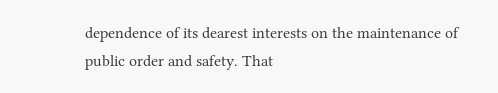dependence of its dearest interests on the maintenance of public order and safety. That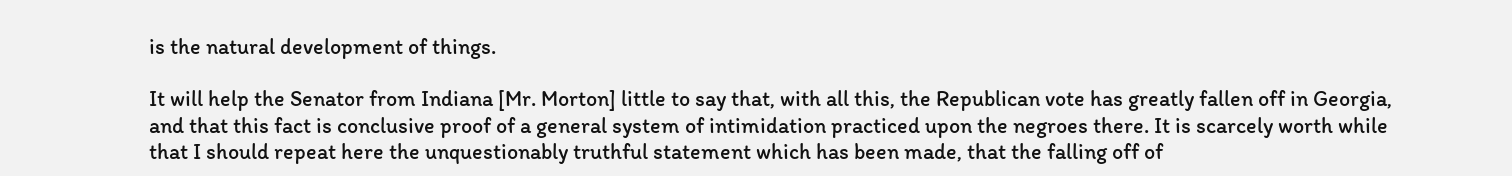is the natural development of things.

It will help the Senator from Indiana [Mr. Morton] little to say that, with all this, the Republican vote has greatly fallen off in Georgia, and that this fact is conclusive proof of a general system of intimidation practiced upon the negroes there. It is scarcely worth while that I should repeat here the unquestionably truthful statement which has been made, that the falling off of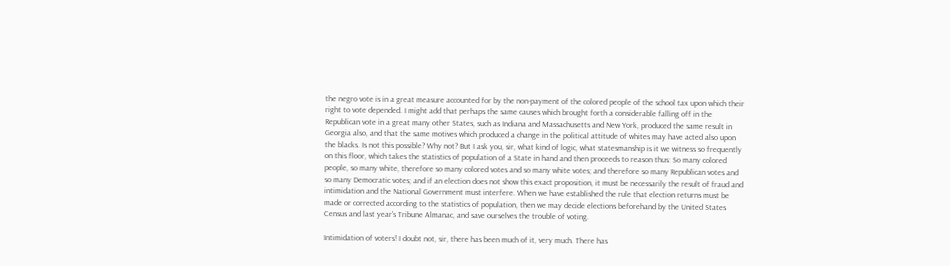the negro vote is in a great measure accounted for by the non-payment of the colored people of the school tax upon which their right to vote depended. I might add that perhaps the same causes which brought forth a considerable falling off in the Republican vote in a great many other States, such as Indiana and Massachusetts and New York, produced the same result in Georgia also, and that the same motives which produced a change in the political attitude of whites may have acted also upon the blacks. Is not this possible? Why not? But I ask you, sir, what kind of logic, what statesmanship is it we witness so frequently on this floor, which takes the statistics of population of a State in hand and then proceeds to reason thus: So many colored people, so many white, therefore so many colored votes and so many white votes; and therefore so many Republican votes and so many Democratic votes; and if an election does not show this exact proposition, it must be necessarily the result of fraud and intimidation and the National Government must interfere. When we have established the rule that election returns must be made or corrected according to the statistics of population, then we may decide elections beforehand by the United States Census and last year's Tribune Almanac, and save ourselves the trouble of voting.

Intimidation of voters! I doubt not, sir, there has been much of it, very much. There has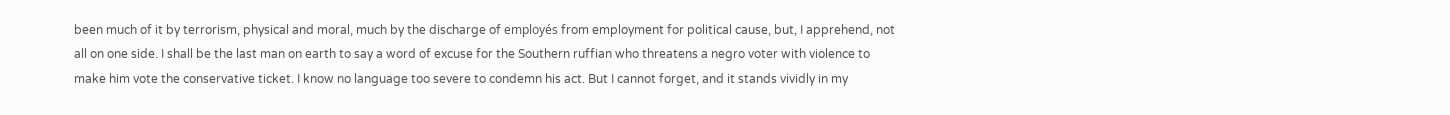been much of it by terrorism, physical and moral, much by the discharge of employés from employment for political cause, but, I apprehend, not all on one side. I shall be the last man on earth to say a word of excuse for the Southern ruffian who threatens a negro voter with violence to make him vote the conservative ticket. I know no language too severe to condemn his act. But I cannot forget, and it stands vividly in my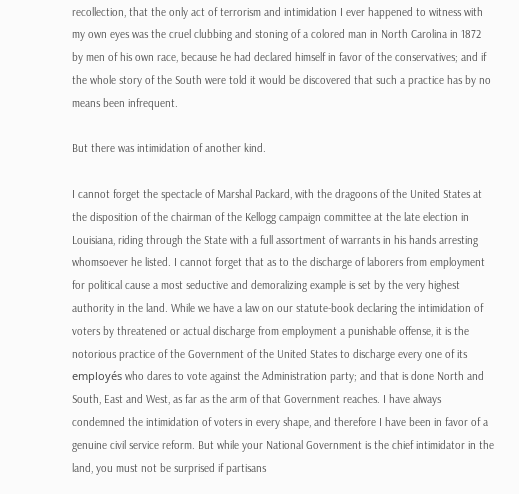recollection, that the only act of terrorism and intimidation I ever happened to witness with my own eyes was the cruel clubbing and stoning of a colored man in North Carolina in 1872 by men of his own race, because he had declared himself in favor of the conservatives; and if the whole story of the South were told it would be discovered that such a practice has by no means been infrequent.

But there was intimidation of another kind.

I cannot forget the spectacle of Marshal Packard, with the dragoons of the United States at the disposition of the chairman of the Kellogg campaign committee at the late election in Louisiana, riding through the State with a full assortment of warrants in his hands arresting whomsoever he listed. I cannot forget that as to the discharge of laborers from employment for political cause a most seductive and demoralizing example is set by the very highest authority in the land. While we have a law on our statute-book declaring the intimidation of voters by threatened or actual discharge from employment a punishable offense, it is the notorious practice of the Government of the United States to discharge every one of its employés who dares to vote against the Administration party; and that is done North and South, East and West, as far as the arm of that Government reaches. I have always condemned the intimidation of voters in every shape, and therefore I have been in favor of a genuine civil service reform. But while your National Government is the chief intimidator in the land, you must not be surprised if partisans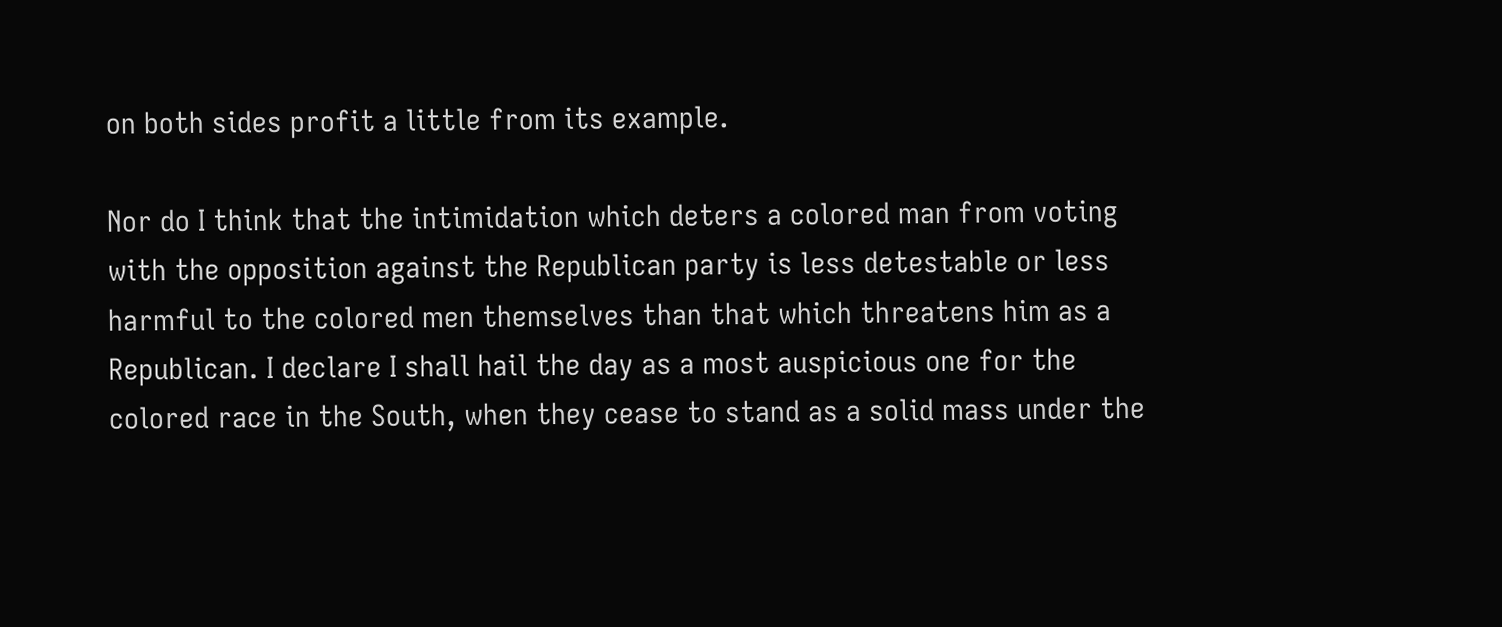on both sides profit a little from its example.

Nor do I think that the intimidation which deters a colored man from voting with the opposition against the Republican party is less detestable or less harmful to the colored men themselves than that which threatens him as a Republican. I declare I shall hail the day as a most auspicious one for the colored race in the South, when they cease to stand as a solid mass under the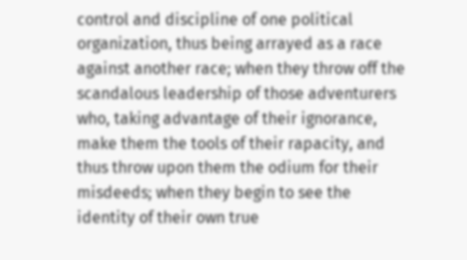control and discipline of one political organization, thus being arrayed as a race against another race; when they throw off the scandalous leadership of those adventurers who, taking advantage of their ignorance, make them the tools of their rapacity, and thus throw upon them the odium for their misdeeds; when they begin to see the identity of their own true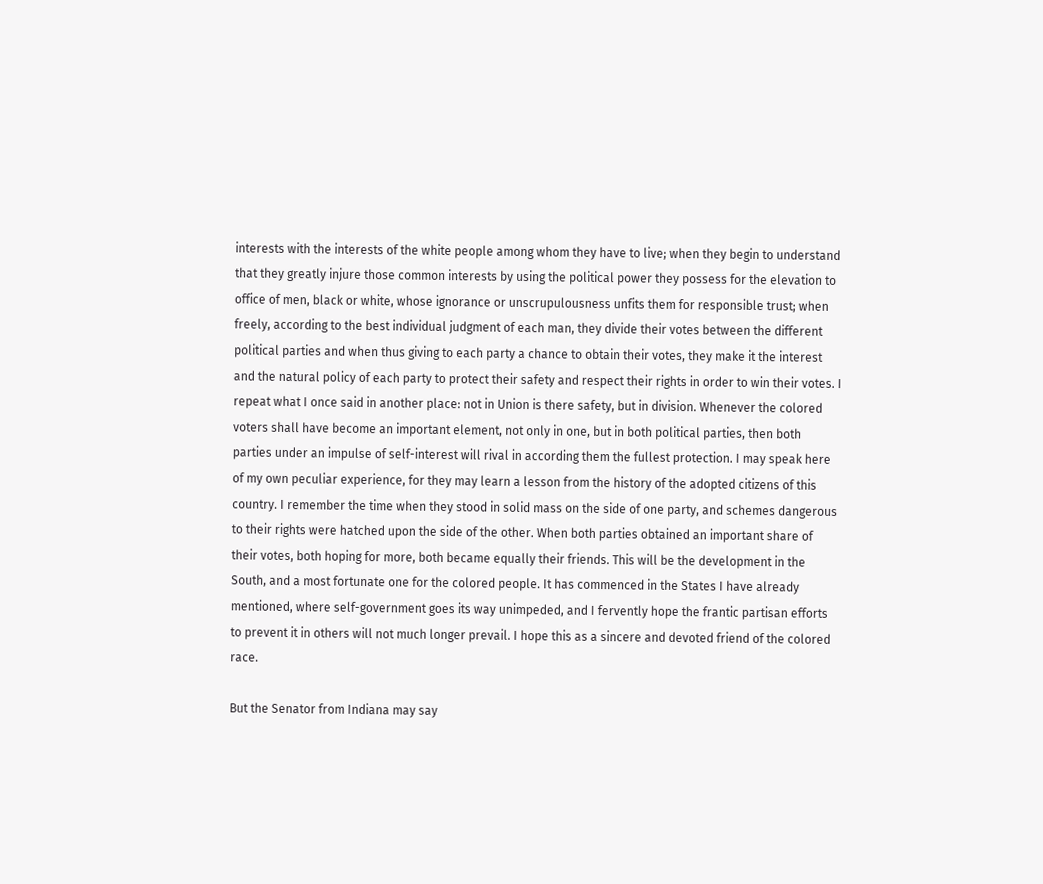interests with the interests of the white people among whom they have to live; when they begin to understand that they greatly injure those common interests by using the political power they possess for the elevation to office of men, black or white, whose ignorance or unscrupulousness unfits them for responsible trust; when freely, according to the best individual judgment of each man, they divide their votes between the different political parties and when thus giving to each party a chance to obtain their votes, they make it the interest and the natural policy of each party to protect their safety and respect their rights in order to win their votes. I repeat what I once said in another place: not in Union is there safety, but in division. Whenever the colored voters shall have become an important element, not only in one, but in both political parties, then both parties under an impulse of self-interest will rival in according them the fullest protection. I may speak here of my own peculiar experience, for they may learn a lesson from the history of the adopted citizens of this country. I remember the time when they stood in solid mass on the side of one party, and schemes dangerous to their rights were hatched upon the side of the other. When both parties obtained an important share of their votes, both hoping for more, both became equally their friends. This will be the development in the South, and a most fortunate one for the colored people. It has commenced in the States I have already mentioned, where self-government goes its way unimpeded, and I fervently hope the frantic partisan efforts to prevent it in others will not much longer prevail. I hope this as a sincere and devoted friend of the colored race.

But the Senator from Indiana may say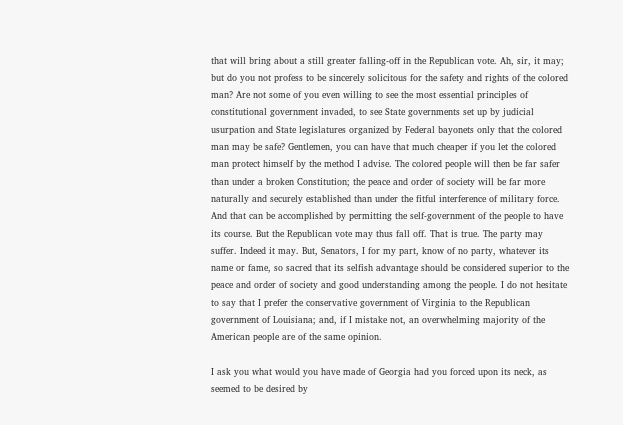that will bring about a still greater falling-off in the Republican vote. Ah, sir, it may; but do you not profess to be sincerely solicitous for the safety and rights of the colored man? Are not some of you even willing to see the most essential principles of constitutional government invaded, to see State governments set up by judicial usurpation and State legislatures organized by Federal bayonets only that the colored man may be safe? Gentlemen, you can have that much cheaper if you let the colored man protect himself by the method I advise. The colored people will then be far safer than under a broken Constitution; the peace and order of society will be far more naturally and securely established than under the fitful interference of military force. And that can be accomplished by permitting the self-government of the people to have its course. But the Republican vote may thus fall off. That is true. The party may suffer. Indeed it may. But, Senators, I for my part, know of no party, whatever its name or fame, so sacred that its selfish advantage should be considered superior to the peace and order of society and good understanding among the people. I do not hesitate to say that I prefer the conservative government of Virginia to the Republican government of Louisiana; and, if I mistake not, an overwhelming majority of the American people are of the same opinion.

I ask you what would you have made of Georgia had you forced upon its neck, as seemed to be desired by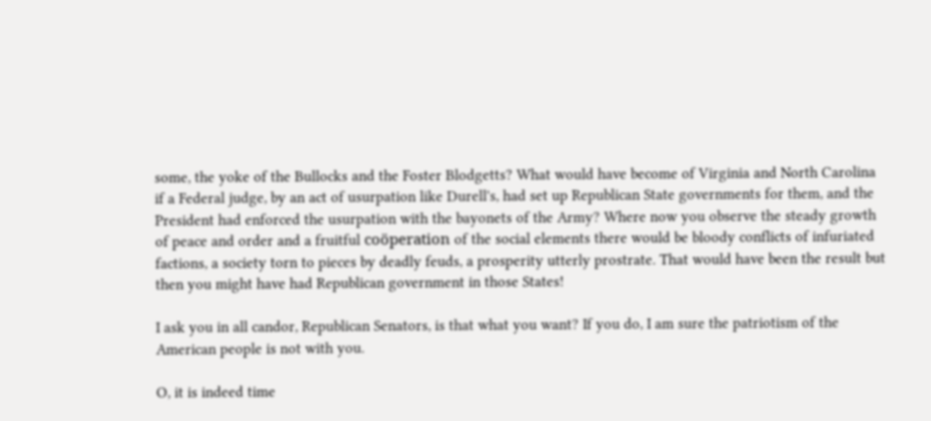some, the yoke of the Bullocks and the Foster Blodgetts? What would have become of Virginia and North Carolina if a Federal judge, by an act of usurpation like Durell's, had set up Republican State governments for them, and the President had enforced the usurpation with the bayonets of the Army? Where now you observe the steady growth of peace and order and a fruitful coöperation of the social elements there would be bloody conflicts of infuriated factions, a society torn to pieces by deadly feuds, a prosperity utterly prostrate. That would have been the result but then you might have had Republican government in those States!

I ask you in all candor, Republican Senators, is that what you want? If you do, I am sure the patriotism of the American people is not with you.

O, it is indeed time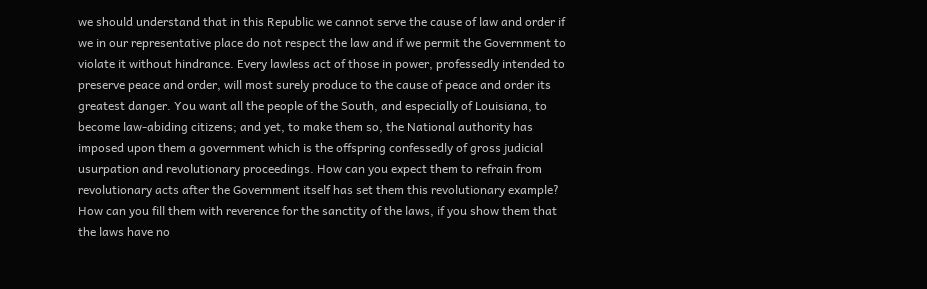we should understand that in this Republic we cannot serve the cause of law and order if we in our representative place do not respect the law and if we permit the Government to violate it without hindrance. Every lawless act of those in power, professedly intended to preserve peace and order, will most surely produce to the cause of peace and order its greatest danger. You want all the people of the South, and especially of Louisiana, to become law-abiding citizens; and yet, to make them so, the National authority has imposed upon them a government which is the offspring confessedly of gross judicial usurpation and revolutionary proceedings. How can you expect them to refrain from revolutionary acts after the Government itself has set them this revolutionary example? How can you fill them with reverence for the sanctity of the laws, if you show them that the laws have no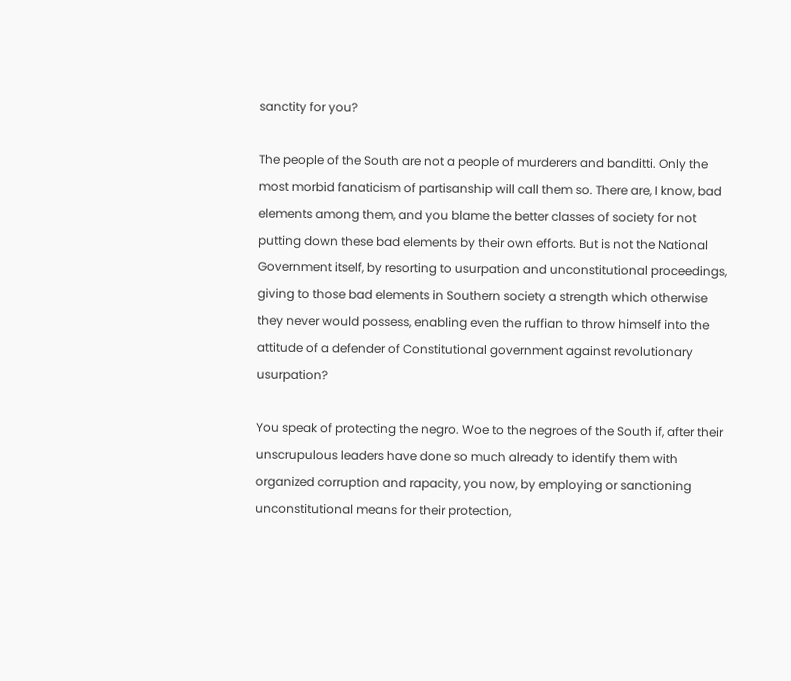sanctity for you?

The people of the South are not a people of murderers and banditti. Only the most morbid fanaticism of partisanship will call them so. There are, I know, bad elements among them, and you blame the better classes of society for not putting down these bad elements by their own efforts. But is not the National Government itself, by resorting to usurpation and unconstitutional proceedings, giving to those bad elements in Southern society a strength which otherwise they never would possess, enabling even the ruffian to throw himself into the attitude of a defender of Constitutional government against revolutionary usurpation?

You speak of protecting the negro. Woe to the negroes of the South if, after their unscrupulous leaders have done so much already to identify them with organized corruption and rapacity, you now, by employing or sanctioning unconstitutional means for their protection,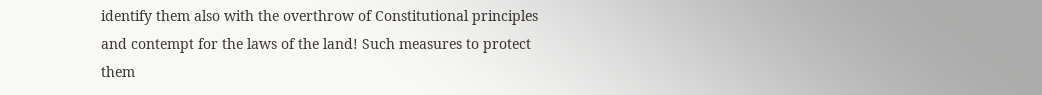identify them also with the overthrow of Constitutional principles and contempt for the laws of the land! Such measures to protect them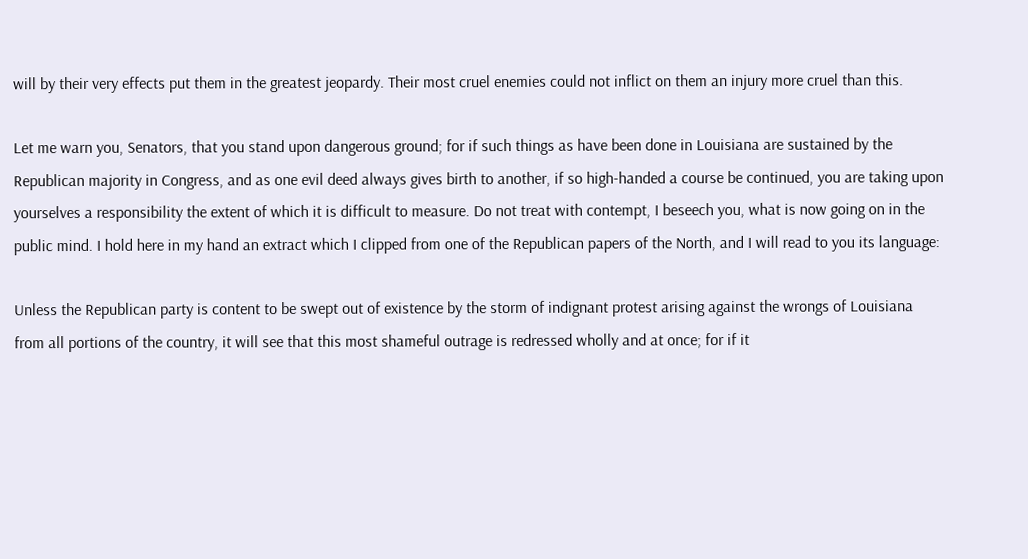will by their very effects put them in the greatest jeopardy. Their most cruel enemies could not inflict on them an injury more cruel than this.

Let me warn you, Senators, that you stand upon dangerous ground; for if such things as have been done in Louisiana are sustained by the Republican majority in Congress, and as one evil deed always gives birth to another, if so high-handed a course be continued, you are taking upon yourselves a responsibility the extent of which it is difficult to measure. Do not treat with contempt, I beseech you, what is now going on in the public mind. I hold here in my hand an extract which I clipped from one of the Republican papers of the North, and I will read to you its language:

Unless the Republican party is content to be swept out of existence by the storm of indignant protest arising against the wrongs of Louisiana from all portions of the country, it will see that this most shameful outrage is redressed wholly and at once; for if it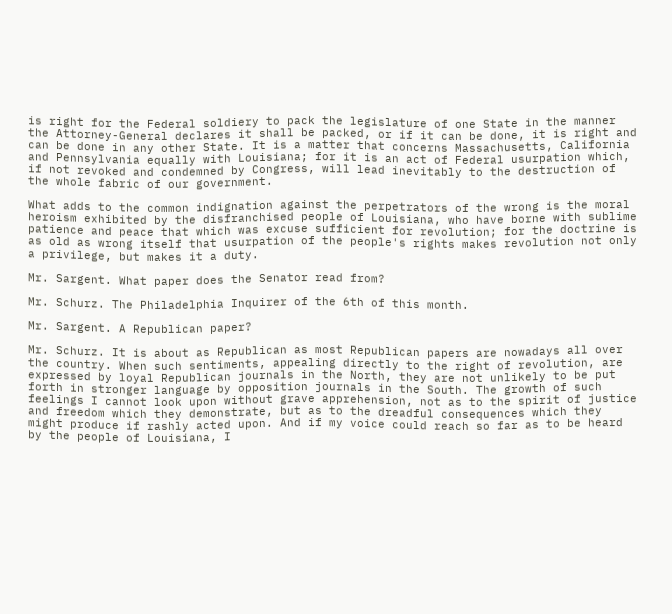is right for the Federal soldiery to pack the legislature of one State in the manner the Attorney-General declares it shall be packed, or if it can be done, it is right and can be done in any other State. It is a matter that concerns Massachusetts, California and Pennsylvania equally with Louisiana; for it is an act of Federal usurpation which, if not revoked and condemned by Congress, will lead inevitably to the destruction of the whole fabric of our government.

What adds to the common indignation against the perpetrators of the wrong is the moral heroism exhibited by the disfranchised people of Louisiana, who have borne with sublime patience and peace that which was excuse sufficient for revolution; for the doctrine is as old as wrong itself that usurpation of the people's rights makes revolution not only a privilege, but makes it a duty.

Mr. Sargent. What paper does the Senator read from?

Mr. Schurz. The Philadelphia Inquirer of the 6th of this month.

Mr. Sargent. A Republican paper?

Mr. Schurz. It is about as Republican as most Republican papers are nowadays all over the country. When such sentiments, appealing directly to the right of revolution, are expressed by loyal Republican journals in the North, they are not unlikely to be put forth in stronger language by opposition journals in the South. The growth of such feelings I cannot look upon without grave apprehension, not as to the spirit of justice and freedom which they demonstrate, but as to the dreadful consequences which they might produce if rashly acted upon. And if my voice could reach so far as to be heard by the people of Louisiana, I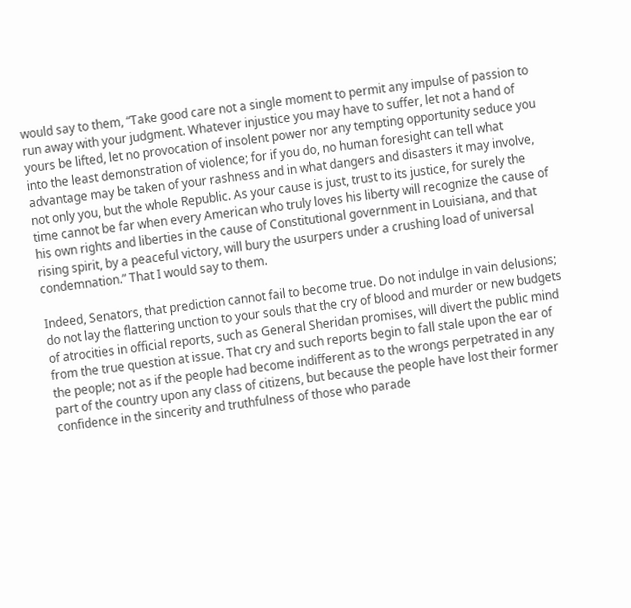would say to them, “Take good care not a single moment to permit any impulse of passion to run away with your judgment. Whatever injustice you may have to suffer, let not a hand of yours be lifted, let no provocation of insolent power nor any tempting opportunity seduce you into the least demonstration of violence; for if you do, no human foresight can tell what advantage may be taken of your rashness and in what dangers and disasters it may involve, not only you, but the whole Republic. As your cause is just, trust to its justice, for surely the time cannot be far when every American who truly loves his liberty will recognize the cause of his own rights and liberties in the cause of Constitutional government in Louisiana, and that rising spirit, by a peaceful victory, will bury the usurpers under a crushing load of universal condemnation.” That I would say to them.

Indeed, Senators, that prediction cannot fail to become true. Do not indulge in vain delusions; do not lay the flattering unction to your souls that the cry of blood and murder or new budgets of atrocities in official reports, such as General Sheridan promises, will divert the public mind from the true question at issue. That cry and such reports begin to fall stale upon the ear of the people; not as if the people had become indifferent as to the wrongs perpetrated in any part of the country upon any class of citizens, but because the people have lost their former confidence in the sincerity and truthfulness of those who parade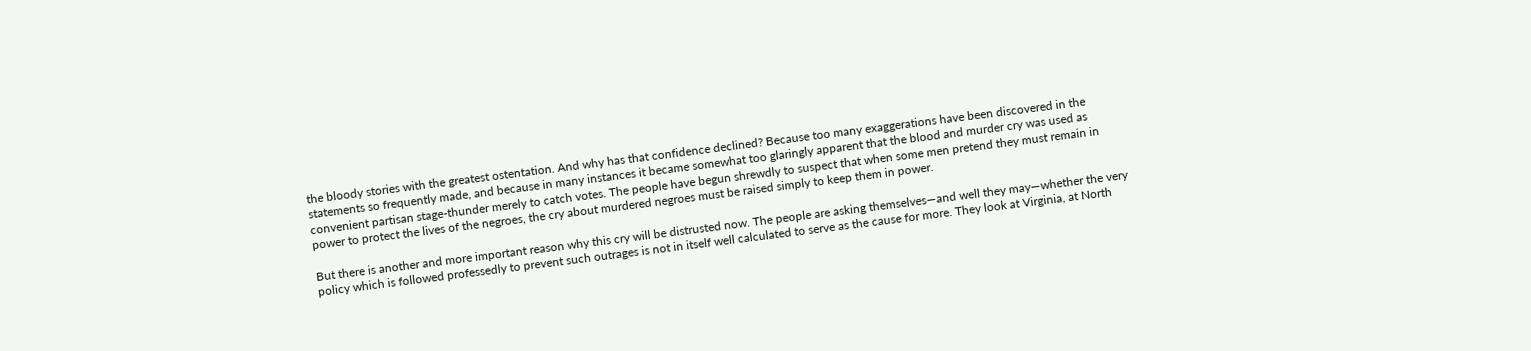the bloody stories with the greatest ostentation. And why has that confidence declined? Because too many exaggerations have been discovered in the statements so frequently made, and because in many instances it became somewhat too glaringly apparent that the blood and murder cry was used as convenient partisan stage-thunder merely to catch votes. The people have begun shrewdly to suspect that when some men pretend they must remain in power to protect the lives of the negroes, the cry about murdered negroes must be raised simply to keep them in power.

But there is another and more important reason why this cry will be distrusted now. The people are asking themselves—and well they may—whether the very policy which is followed professedly to prevent such outrages is not in itself well calculated to serve as the cause for more. They look at Virginia, at North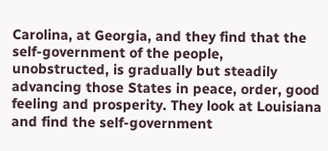Carolina, at Georgia, and they find that the self-government of the people, unobstructed, is gradually but steadily advancing those States in peace, order, good feeling and prosperity. They look at Louisiana and find the self-government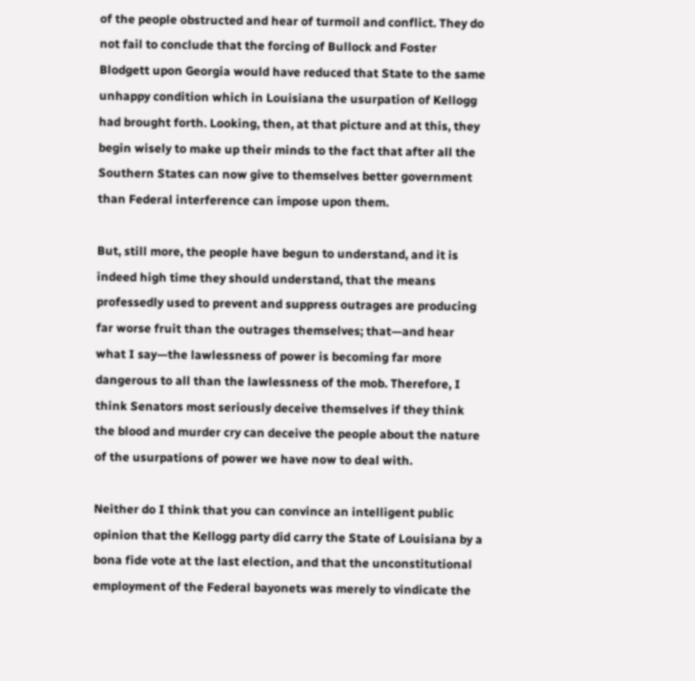of the people obstructed and hear of turmoil and conflict. They do not fail to conclude that the forcing of Bullock and Foster Blodgett upon Georgia would have reduced that State to the same unhappy condition which in Louisiana the usurpation of Kellogg had brought forth. Looking, then, at that picture and at this, they begin wisely to make up their minds to the fact that after all the Southern States can now give to themselves better government than Federal interference can impose upon them.

But, still more, the people have begun to understand, and it is indeed high time they should understand, that the means professedly used to prevent and suppress outrages are producing far worse fruit than the outrages themselves; that—and hear what I say—the lawlessness of power is becoming far more dangerous to all than the lawlessness of the mob. Therefore, I think Senators most seriously deceive themselves if they think the blood and murder cry can deceive the people about the nature of the usurpations of power we have now to deal with.

Neither do I think that you can convince an intelligent public opinion that the Kellogg party did carry the State of Louisiana by a bona fide vote at the last election, and that the unconstitutional employment of the Federal bayonets was merely to vindicate the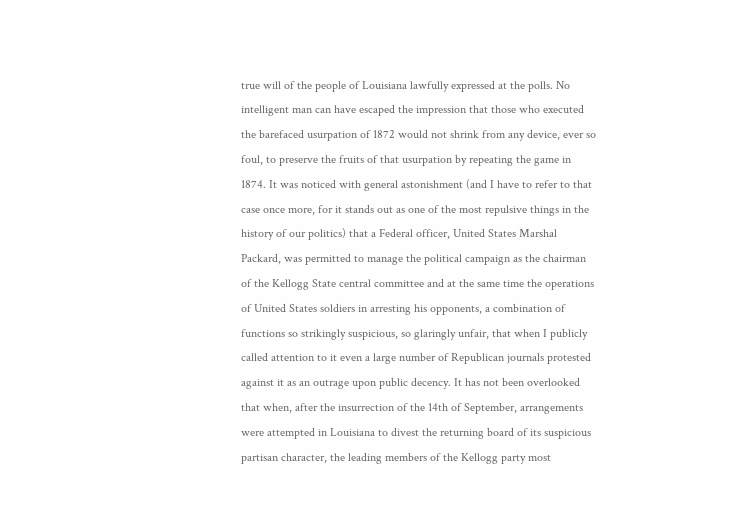true will of the people of Louisiana lawfully expressed at the polls. No intelligent man can have escaped the impression that those who executed the barefaced usurpation of 1872 would not shrink from any device, ever so foul, to preserve the fruits of that usurpation by repeating the game in 1874. It was noticed with general astonishment (and I have to refer to that case once more, for it stands out as one of the most repulsive things in the history of our politics) that a Federal officer, United States Marshal Packard, was permitted to manage the political campaign as the chairman of the Kellogg State central committee and at the same time the operations of United States soldiers in arresting his opponents, a combination of functions so strikingly suspicious, so glaringly unfair, that when I publicly called attention to it even a large number of Republican journals protested against it as an outrage upon public decency. It has not been overlooked that when, after the insurrection of the 14th of September, arrangements were attempted in Louisiana to divest the returning board of its suspicious partisan character, the leading members of the Kellogg party most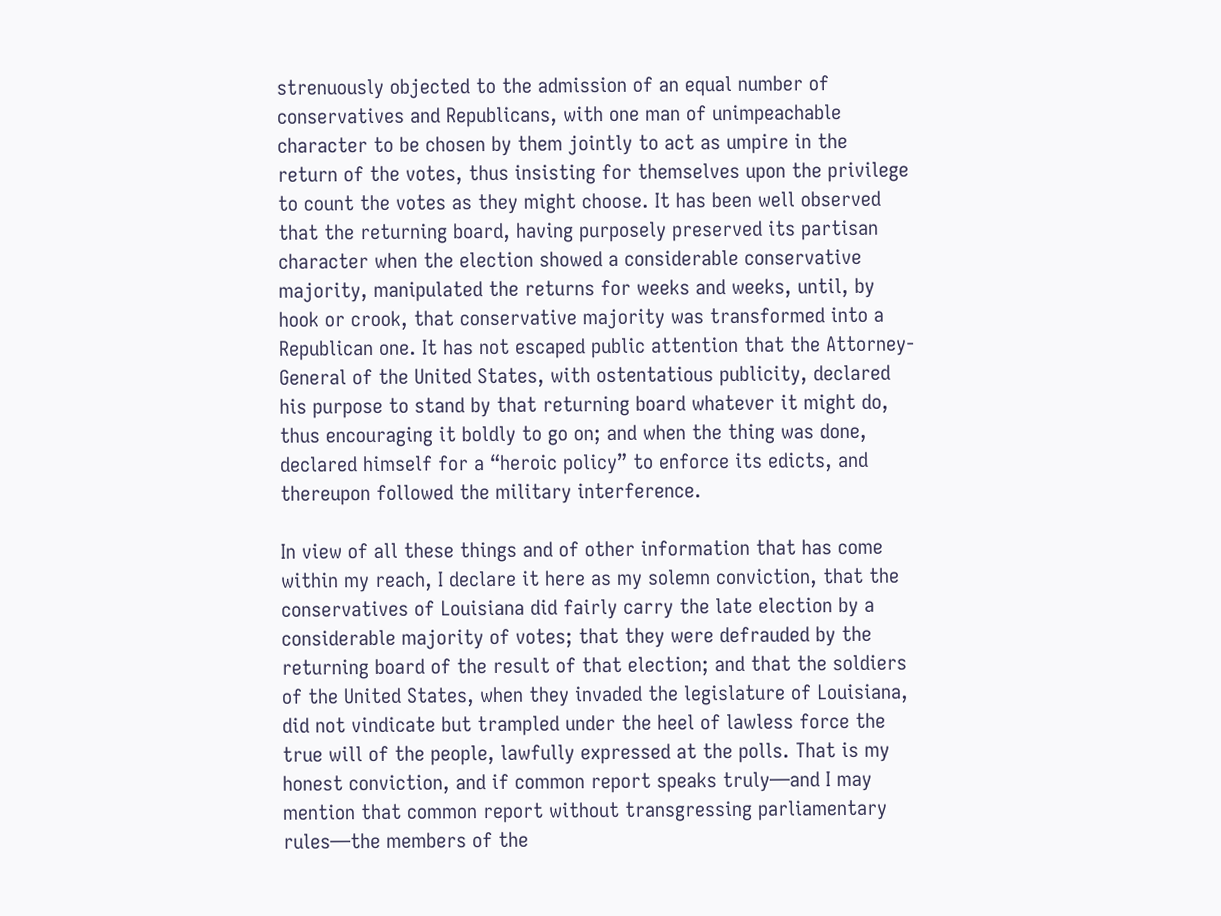strenuously objected to the admission of an equal number of conservatives and Republicans, with one man of unimpeachable character to be chosen by them jointly to act as umpire in the return of the votes, thus insisting for themselves upon the privilege to count the votes as they might choose. It has been well observed that the returning board, having purposely preserved its partisan character when the election showed a considerable conservative majority, manipulated the returns for weeks and weeks, until, by hook or crook, that conservative majority was transformed into a Republican one. It has not escaped public attention that the Attorney-General of the United States, with ostentatious publicity, declared his purpose to stand by that returning board whatever it might do, thus encouraging it boldly to go on; and when the thing was done, declared himself for a “heroic policy” to enforce its edicts, and thereupon followed the military interference.

In view of all these things and of other information that has come within my reach, I declare it here as my solemn conviction, that the conservatives of Louisiana did fairly carry the late election by a considerable majority of votes; that they were defrauded by the returning board of the result of that election; and that the soldiers of the United States, when they invaded the legislature of Louisiana, did not vindicate but trampled under the heel of lawless force the true will of the people, lawfully expressed at the polls. That is my honest conviction, and if common report speaks truly—and I may mention that common report without transgressing parliamentary rules—the members of the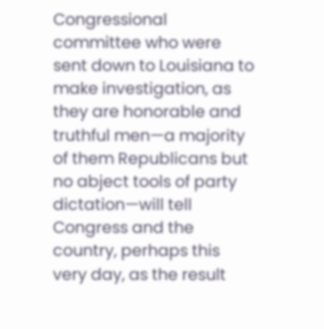Congressional committee who were sent down to Louisiana to make investigation, as they are honorable and truthful men—a majority of them Republicans but no abject tools of party dictation—will tell Congress and the country, perhaps this very day, as the result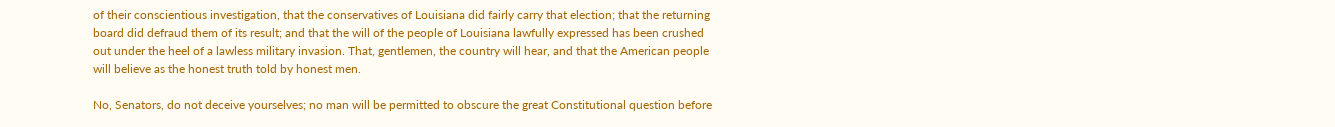of their conscientious investigation, that the conservatives of Louisiana did fairly carry that election; that the returning board did defraud them of its result; and that the will of the people of Louisiana lawfully expressed has been crushed out under the heel of a lawless military invasion. That, gentlemen, the country will hear, and that the American people will believe as the honest truth told by honest men.

No, Senators, do not deceive yourselves; no man will be permitted to obscure the great Constitutional question before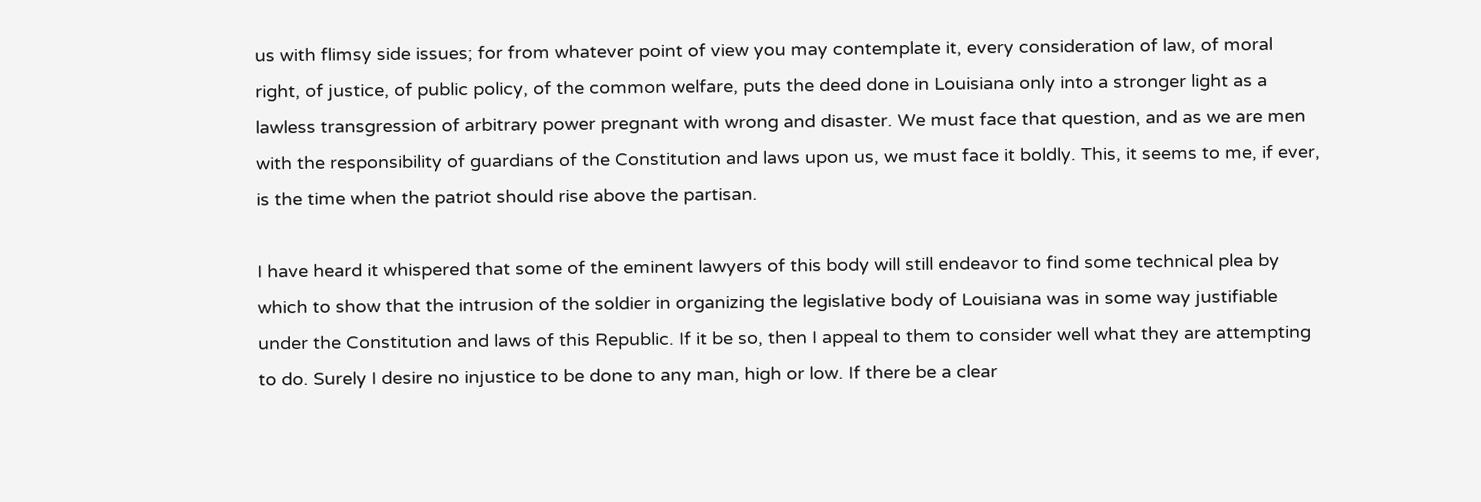us with flimsy side issues; for from whatever point of view you may contemplate it, every consideration of law, of moral right, of justice, of public policy, of the common welfare, puts the deed done in Louisiana only into a stronger light as a lawless transgression of arbitrary power pregnant with wrong and disaster. We must face that question, and as we are men with the responsibility of guardians of the Constitution and laws upon us, we must face it boldly. This, it seems to me, if ever, is the time when the patriot should rise above the partisan.

I have heard it whispered that some of the eminent lawyers of this body will still endeavor to find some technical plea by which to show that the intrusion of the soldier in organizing the legislative body of Louisiana was in some way justifiable under the Constitution and laws of this Republic. If it be so, then I appeal to them to consider well what they are attempting to do. Surely I desire no injustice to be done to any man, high or low. If there be a clear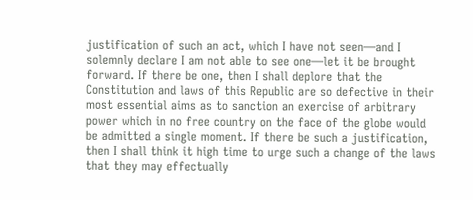justification of such an act, which I have not seen—and I solemnly declare I am not able to see one—let it be brought forward. If there be one, then I shall deplore that the Constitution and laws of this Republic are so defective in their most essential aims as to sanction an exercise of arbitrary power which in no free country on the face of the globe would be admitted a single moment. If there be such a justification, then I shall think it high time to urge such a change of the laws that they may effectually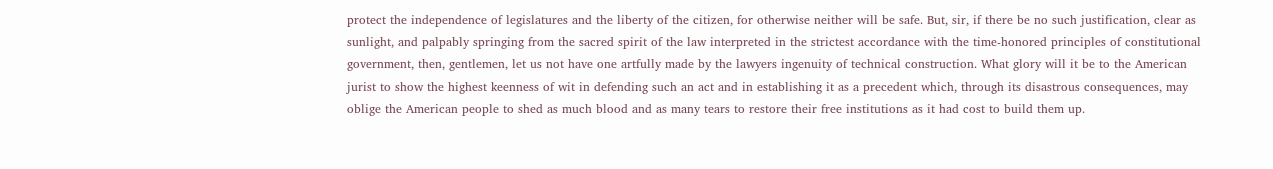protect the independence of legislatures and the liberty of the citizen, for otherwise neither will be safe. But, sir, if there be no such justification, clear as sunlight, and palpably springing from the sacred spirit of the law interpreted in the strictest accordance with the time-honored principles of constitutional government, then, gentlemen, let us not have one artfully made by the lawyers ingenuity of technical construction. What glory will it be to the American jurist to show the highest keenness of wit in defending such an act and in establishing it as a precedent which, through its disastrous consequences, may oblige the American people to shed as much blood and as many tears to restore their free institutions as it had cost to build them up.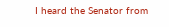I heard the Senator from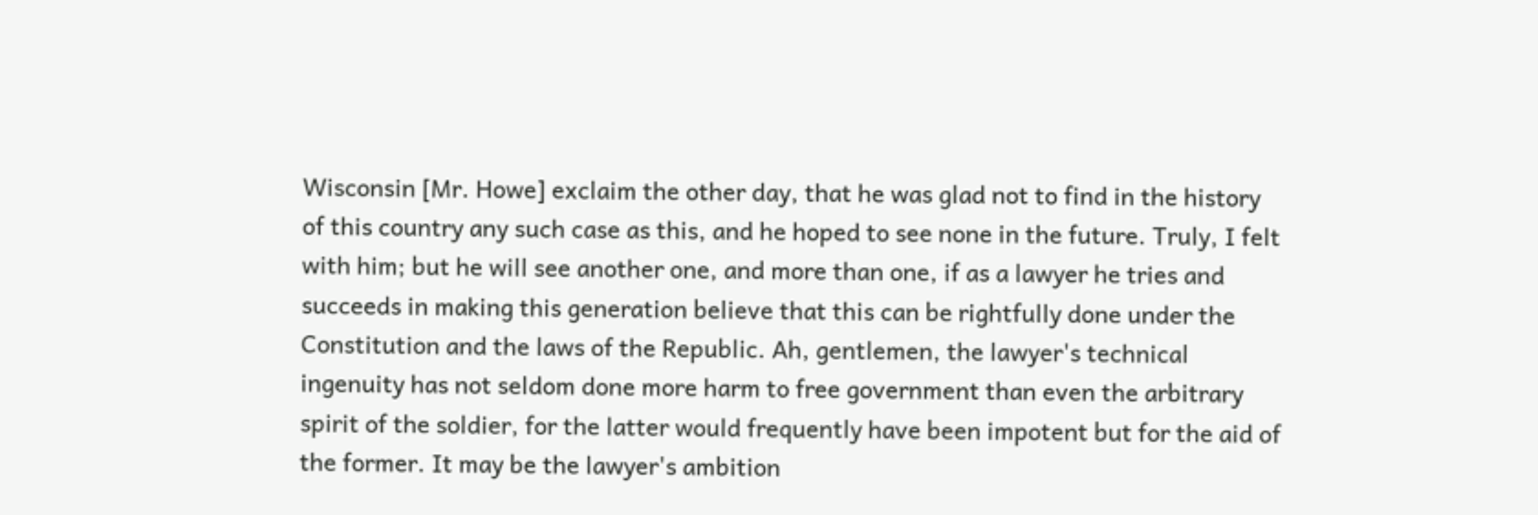Wisconsin [Mr. Howe] exclaim the other day, that he was glad not to find in the history of this country any such case as this, and he hoped to see none in the future. Truly, I felt with him; but he will see another one, and more than one, if as a lawyer he tries and succeeds in making this generation believe that this can be rightfully done under the Constitution and the laws of the Republic. Ah, gentlemen, the lawyer's technical ingenuity has not seldom done more harm to free government than even the arbitrary spirit of the soldier, for the latter would frequently have been impotent but for the aid of the former. It may be the lawyer's ambition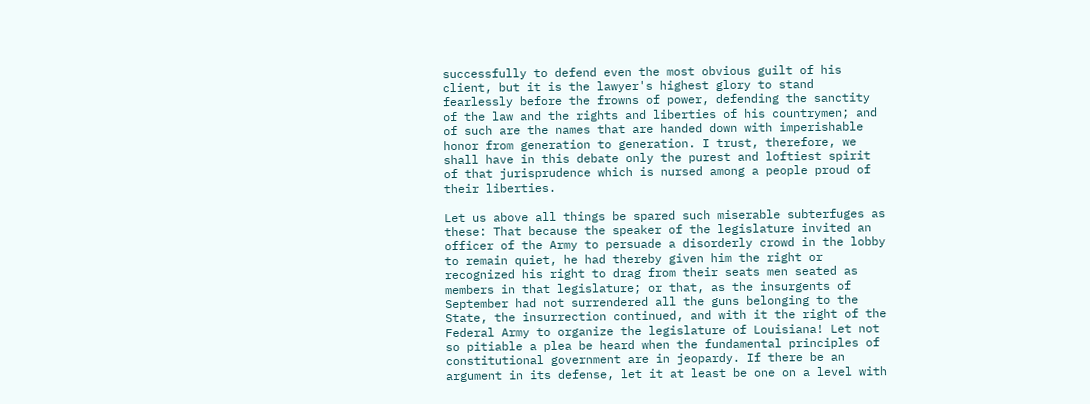successfully to defend even the most obvious guilt of his client, but it is the lawyer's highest glory to stand fearlessly before the frowns of power, defending the sanctity of the law and the rights and liberties of his countrymen; and of such are the names that are handed down with imperishable honor from generation to generation. I trust, therefore, we shall have in this debate only the purest and loftiest spirit of that jurisprudence which is nursed among a people proud of their liberties.

Let us above all things be spared such miserable subterfuges as these: That because the speaker of the legislature invited an officer of the Army to persuade a disorderly crowd in the lobby to remain quiet, he had thereby given him the right or recognized his right to drag from their seats men seated as members in that legislature; or that, as the insurgents of September had not surrendered all the guns belonging to the State, the insurrection continued, and with it the right of the Federal Army to organize the legislature of Louisiana! Let not so pitiable a plea be heard when the fundamental principles of constitutional government are in jeopardy. If there be an argument in its defense, let it at least be one on a level with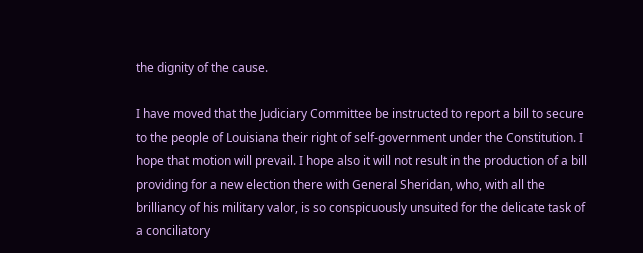the dignity of the cause.

I have moved that the Judiciary Committee be instructed to report a bill to secure to the people of Louisiana their right of self-government under the Constitution. I hope that motion will prevail. I hope also it will not result in the production of a bill providing for a new election there with General Sheridan, who, with all the brilliancy of his military valor, is so conspicuously unsuited for the delicate task of a conciliatory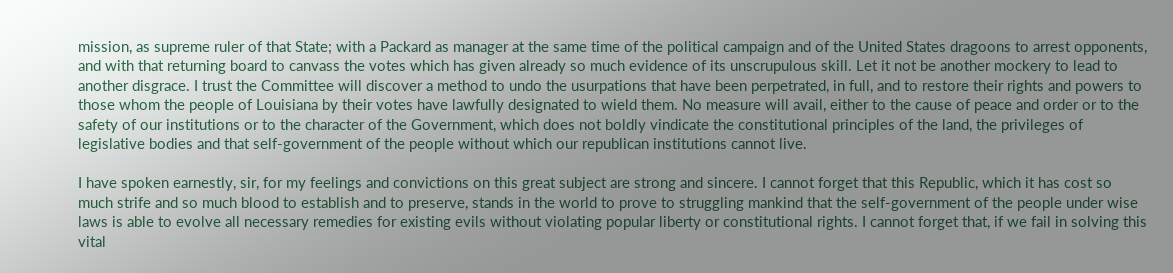mission, as supreme ruler of that State; with a Packard as manager at the same time of the political campaign and of the United States dragoons to arrest opponents, and with that returning board to canvass the votes which has given already so much evidence of its unscrupulous skill. Let it not be another mockery to lead to another disgrace. I trust the Committee will discover a method to undo the usurpations that have been perpetrated, in full, and to restore their rights and powers to those whom the people of Louisiana by their votes have lawfully designated to wield them. No measure will avail, either to the cause of peace and order or to the safety of our institutions or to the character of the Government, which does not boldly vindicate the constitutional principles of the land, the privileges of legislative bodies and that self-government of the people without which our republican institutions cannot live.

I have spoken earnestly, sir, for my feelings and convictions on this great subject are strong and sincere. I cannot forget that this Republic, which it has cost so much strife and so much blood to establish and to preserve, stands in the world to prove to struggling mankind that the self-government of the people under wise laws is able to evolve all necessary remedies for existing evils without violating popular liberty or constitutional rights. I cannot forget that, if we fail in solving this vital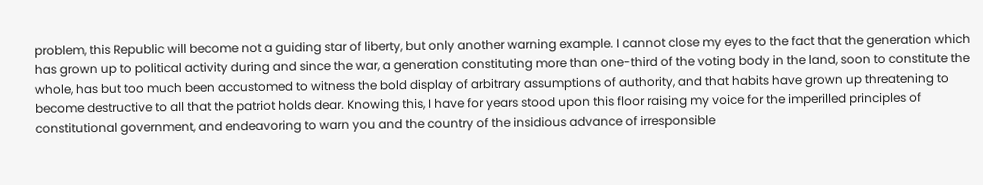problem, this Republic will become not a guiding star of liberty, but only another warning example. I cannot close my eyes to the fact that the generation which has grown up to political activity during and since the war, a generation constituting more than one-third of the voting body in the land, soon to constitute the whole, has but too much been accustomed to witness the bold display of arbitrary assumptions of authority, and that habits have grown up threatening to become destructive to all that the patriot holds dear. Knowing this, I have for years stood upon this floor raising my voice for the imperilled principles of constitutional government, and endeavoring to warn you and the country of the insidious advance of irresponsible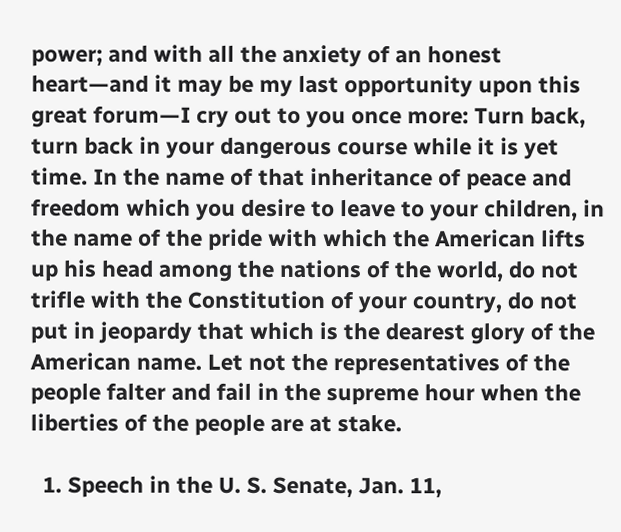power; and with all the anxiety of an honest heart—and it may be my last opportunity upon this great forum—I cry out to you once more: Turn back, turn back in your dangerous course while it is yet time. In the name of that inheritance of peace and freedom which you desire to leave to your children, in the name of the pride with which the American lifts up his head among the nations of the world, do not trifle with the Constitution of your country, do not put in jeopardy that which is the dearest glory of the American name. Let not the representatives of the people falter and fail in the supreme hour when the liberties of the people are at stake.

  1. Speech in the U. S. Senate, Jan. 11,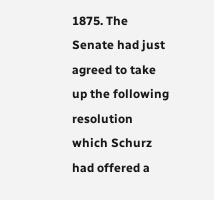1875. The Senate had just agreed to take up the following resolution which Schurz had offered a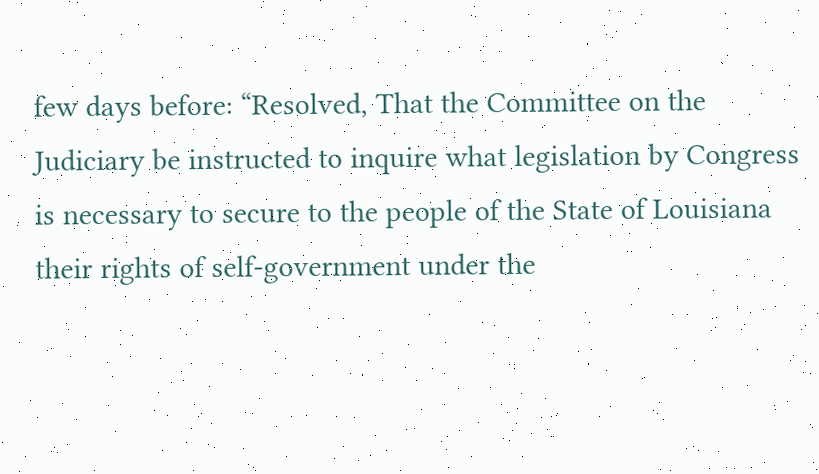few days before: “Resolved, That the Committee on the Judiciary be instructed to inquire what legislation by Congress is necessary to secure to the people of the State of Louisiana their rights of self-government under the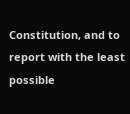Constitution, and to report with the least possible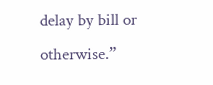delay by bill or otherwise.”